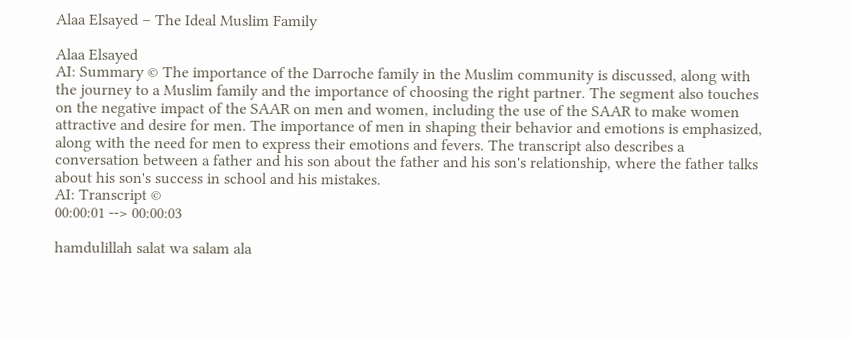Alaa Elsayed – The Ideal Muslim Family

Alaa Elsayed
AI: Summary © The importance of the Darroche family in the Muslim community is discussed, along with the journey to a Muslim family and the importance of choosing the right partner. The segment also touches on the negative impact of the SAAR on men and women, including the use of the SAAR to make women attractive and desire for men. The importance of men in shaping their behavior and emotions is emphasized, along with the need for men to express their emotions and fevers. The transcript also describes a conversation between a father and his son about the father and his son's relationship, where the father talks about his son's success in school and his mistakes.
AI: Transcript ©
00:00:01 --> 00:00:03

hamdulillah salat wa salam ala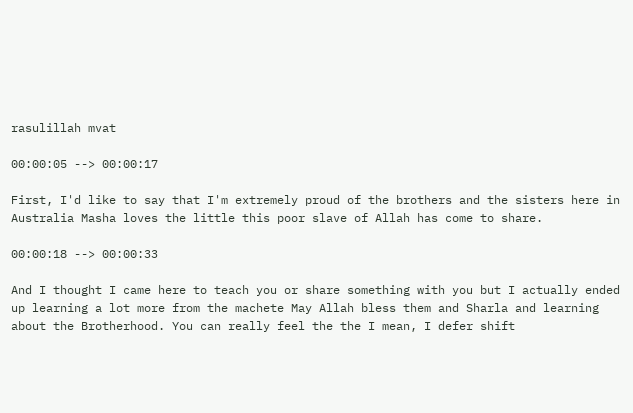rasulillah mvat

00:00:05 --> 00:00:17

First, I'd like to say that I'm extremely proud of the brothers and the sisters here in Australia Masha loves the little this poor slave of Allah has come to share.

00:00:18 --> 00:00:33

And I thought I came here to teach you or share something with you but I actually ended up learning a lot more from the machete May Allah bless them and Sharla and learning about the Brotherhood. You can really feel the the I mean, I defer shift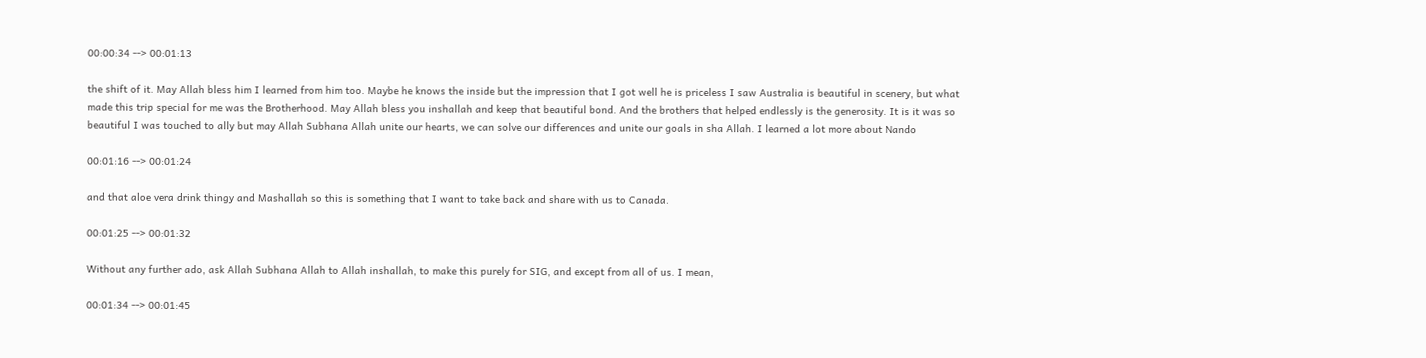00:00:34 --> 00:01:13

the shift of it. May Allah bless him I learned from him too. Maybe he knows the inside but the impression that I got well he is priceless I saw Australia is beautiful in scenery, but what made this trip special for me was the Brotherhood. May Allah bless you inshallah and keep that beautiful bond. And the brothers that helped endlessly is the generosity. It is it was so beautiful I was touched to ally but may Allah Subhana Allah unite our hearts, we can solve our differences and unite our goals in sha Allah. I learned a lot more about Nando

00:01:16 --> 00:01:24

and that aloe vera drink thingy and Mashallah so this is something that I want to take back and share with us to Canada.

00:01:25 --> 00:01:32

Without any further ado, ask Allah Subhana Allah to Allah inshallah, to make this purely for SIG, and except from all of us. I mean,

00:01:34 --> 00:01:45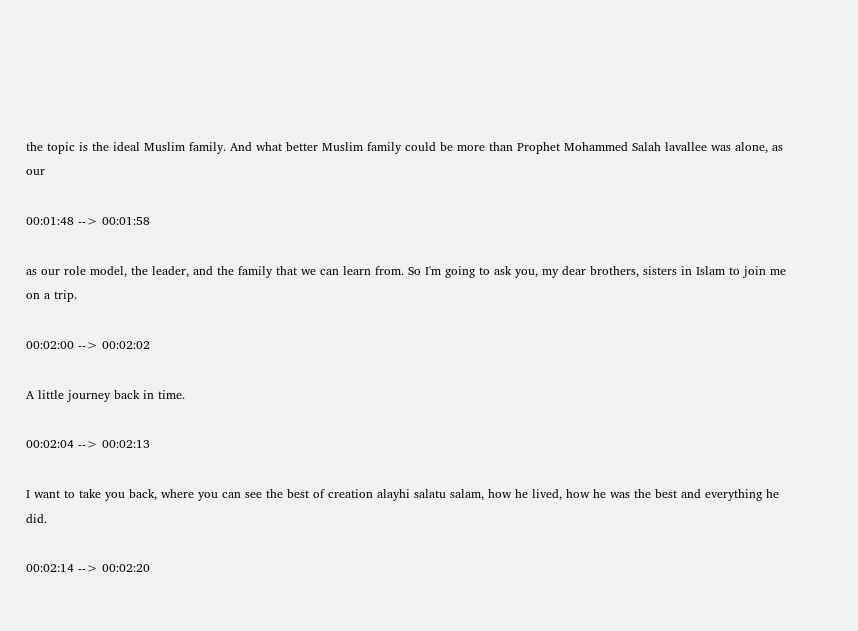the topic is the ideal Muslim family. And what better Muslim family could be more than Prophet Mohammed Salah lavallee was alone, as our

00:01:48 --> 00:01:58

as our role model, the leader, and the family that we can learn from. So I'm going to ask you, my dear brothers, sisters in Islam to join me on a trip.

00:02:00 --> 00:02:02

A little journey back in time.

00:02:04 --> 00:02:13

I want to take you back, where you can see the best of creation alayhi salatu salam, how he lived, how he was the best and everything he did.

00:02:14 --> 00:02:20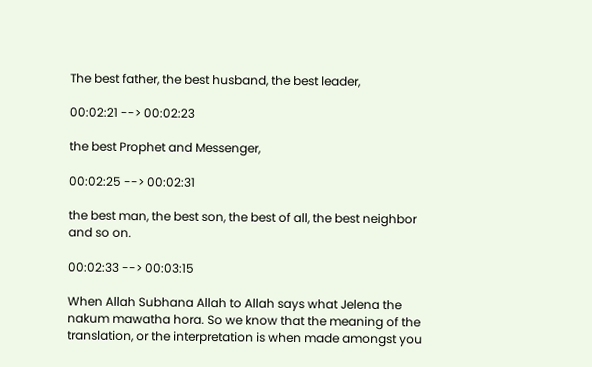The best father, the best husband, the best leader,

00:02:21 --> 00:02:23

the best Prophet and Messenger,

00:02:25 --> 00:02:31

the best man, the best son, the best of all, the best neighbor and so on.

00:02:33 --> 00:03:15

When Allah Subhana Allah to Allah says what Jelena the nakum mawatha hora. So we know that the meaning of the translation, or the interpretation is when made amongst you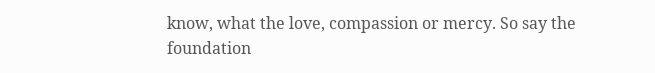know, what the love, compassion or mercy. So say the foundation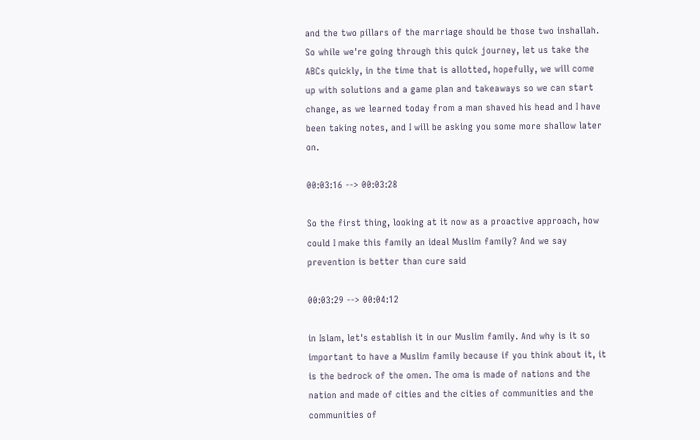and the two pillars of the marriage should be those two inshallah. So while we're going through this quick journey, let us take the ABCs quickly, in the time that is allotted, hopefully, we will come up with solutions and a game plan and takeaways so we can start change, as we learned today from a man shaved his head and I have been taking notes, and I will be asking you some more shallow later on.

00:03:16 --> 00:03:28

So the first thing, looking at it now as a proactive approach, how could I make this family an ideal Muslim family? And we say prevention is better than cure said

00:03:29 --> 00:04:12

in Islam, let's establish it in our Muslim family. And why is it so important to have a Muslim family because if you think about it, it is the bedrock of the omen. The oma is made of nations and the nation and made of cities and the cities of communities and the communities of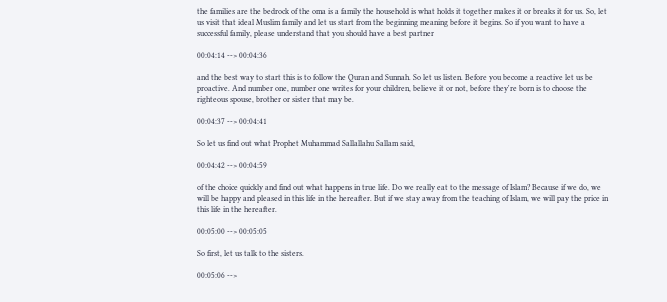the families are the bedrock of the oma is a family the household is what holds it together makes it or breaks it for us. So, let us visit that ideal Muslim family and let us start from the beginning meaning before it begins. So if you want to have a successful family, please understand that you should have a best partner

00:04:14 --> 00:04:36

and the best way to start this is to follow the Quran and Sunnah. So let us listen. Before you become a reactive let us be proactive. And number one, number one writes for your children, believe it or not, before they're born is to choose the righteous spouse, brother or sister that may be.

00:04:37 --> 00:04:41

So let us find out what Prophet Muhammad Sallallahu Sallam said,

00:04:42 --> 00:04:59

of the choice quickly and find out what happens in true life. Do we really eat to the message of Islam? Because if we do, we will be happy and pleased in this life in the hereafter. But if we stay away from the teaching of Islam, we will pay the price in this life in the hereafter.

00:05:00 --> 00:05:05

So first, let us talk to the sisters.

00:05:06 -->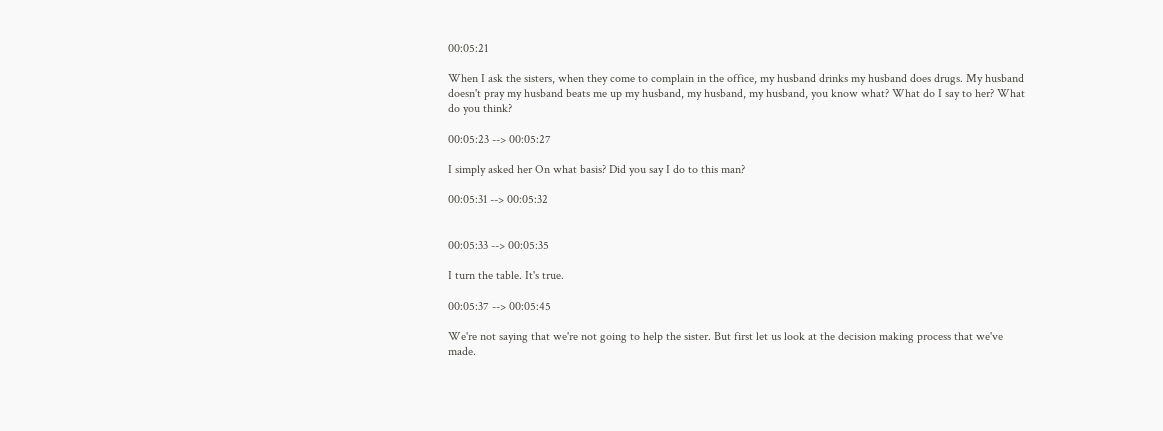00:05:21

When I ask the sisters, when they come to complain in the office, my husband drinks my husband does drugs. My husband doesn't pray my husband beats me up my husband, my husband, my husband, you know what? What do I say to her? What do you think?

00:05:23 --> 00:05:27

I simply asked her On what basis? Did you say I do to this man?

00:05:31 --> 00:05:32


00:05:33 --> 00:05:35

I turn the table. It's true.

00:05:37 --> 00:05:45

We're not saying that we're not going to help the sister. But first let us look at the decision making process that we've made.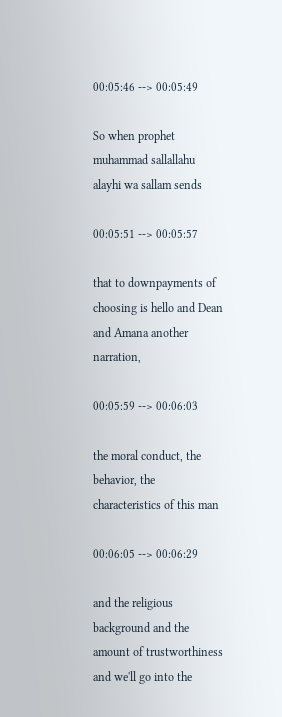00:05:46 --> 00:05:49

So when prophet muhammad sallallahu alayhi wa sallam sends

00:05:51 --> 00:05:57

that to downpayments of choosing is hello and Dean and Amana another narration,

00:05:59 --> 00:06:03

the moral conduct, the behavior, the characteristics of this man

00:06:05 --> 00:06:29

and the religious background and the amount of trustworthiness and we'll go into the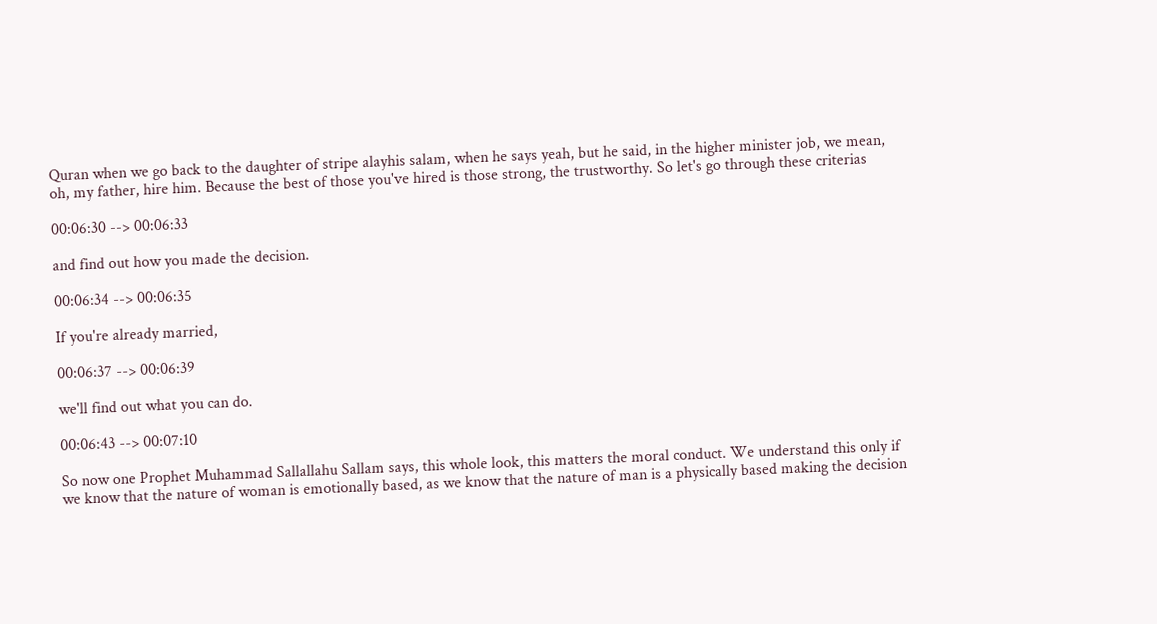Quran when we go back to the daughter of stripe alayhis salam, when he says yeah, but he said, in the higher minister job, we mean, oh, my father, hire him. Because the best of those you've hired is those strong, the trustworthy. So let's go through these criterias

00:06:30 --> 00:06:33

and find out how you made the decision.

00:06:34 --> 00:06:35

If you're already married,

00:06:37 --> 00:06:39

we'll find out what you can do.

00:06:43 --> 00:07:10

So now one Prophet Muhammad Sallallahu Sallam says, this whole look, this matters the moral conduct. We understand this only if we know that the nature of woman is emotionally based, as we know that the nature of man is a physically based making the decision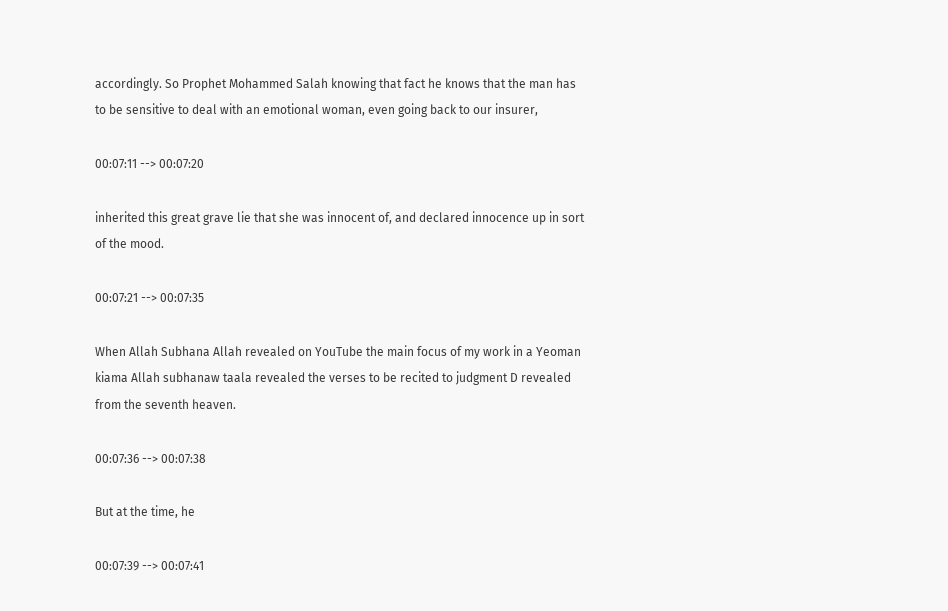accordingly. So Prophet Mohammed Salah knowing that fact he knows that the man has to be sensitive to deal with an emotional woman, even going back to our insurer,

00:07:11 --> 00:07:20

inherited this great grave lie that she was innocent of, and declared innocence up in sort of the mood.

00:07:21 --> 00:07:35

When Allah Subhana Allah revealed on YouTube the main focus of my work in a Yeoman kiama Allah subhanaw taala revealed the verses to be recited to judgment D revealed from the seventh heaven.

00:07:36 --> 00:07:38

But at the time, he

00:07:39 --> 00:07:41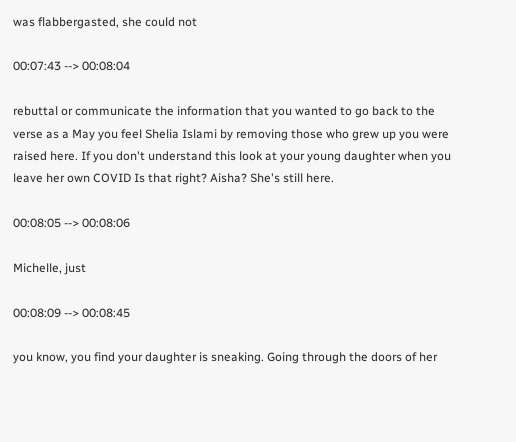was flabbergasted, she could not

00:07:43 --> 00:08:04

rebuttal or communicate the information that you wanted to go back to the verse as a May you feel Shelia Islami by removing those who grew up you were raised here. If you don't understand this look at your young daughter when you leave her own COVID Is that right? Aisha? She's still here.

00:08:05 --> 00:08:06

Michelle, just

00:08:09 --> 00:08:45

you know, you find your daughter is sneaking. Going through the doors of her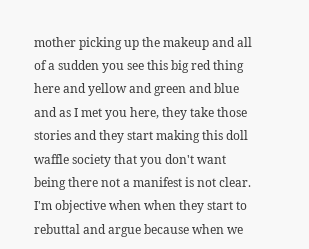mother picking up the makeup and all of a sudden you see this big red thing here and yellow and green and blue and as I met you here, they take those stories and they start making this doll waffle society that you don't want being there not a manifest is not clear. I'm objective when when they start to rebuttal and argue because when we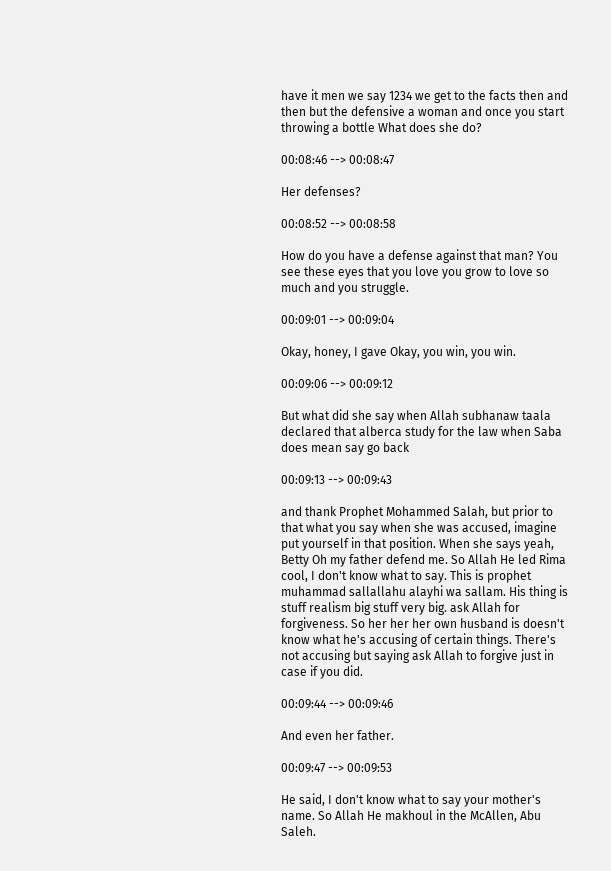have it men we say 1234 we get to the facts then and then but the defensive a woman and once you start throwing a bottle What does she do?

00:08:46 --> 00:08:47

Her defenses?

00:08:52 --> 00:08:58

How do you have a defense against that man? You see these eyes that you love you grow to love so much and you struggle.

00:09:01 --> 00:09:04

Okay, honey, I gave Okay, you win, you win.

00:09:06 --> 00:09:12

But what did she say when Allah subhanaw taala declared that alberca study for the law when Saba does mean say go back

00:09:13 --> 00:09:43

and thank Prophet Mohammed Salah, but prior to that what you say when she was accused, imagine put yourself in that position. When she says yeah, Betty Oh my father defend me. So Allah He led Rima cool, I don't know what to say. This is prophet muhammad sallallahu alayhi wa sallam. His thing is stuff realism big stuff very big. ask Allah for forgiveness. So her her her own husband is doesn't know what he's accusing of certain things. There's not accusing but saying ask Allah to forgive just in case if you did.

00:09:44 --> 00:09:46

And even her father.

00:09:47 --> 00:09:53

He said, I don't know what to say your mother's name. So Allah He makhoul in the McAllen, Abu Saleh.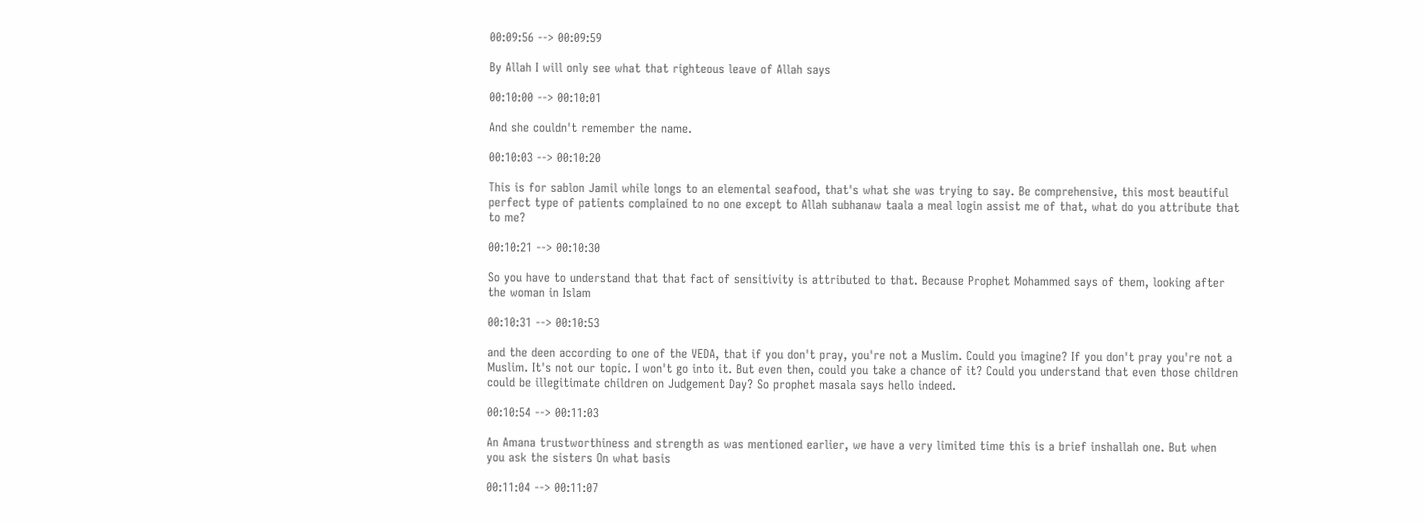00:09:56 --> 00:09:59

By Allah I will only see what that righteous leave of Allah says

00:10:00 --> 00:10:01

And she couldn't remember the name.

00:10:03 --> 00:10:20

This is for sablon Jamil while longs to an elemental seafood, that's what she was trying to say. Be comprehensive, this most beautiful perfect type of patients complained to no one except to Allah subhanaw taala a meal login assist me of that, what do you attribute that to me?

00:10:21 --> 00:10:30

So you have to understand that that fact of sensitivity is attributed to that. Because Prophet Mohammed says of them, looking after the woman in Islam

00:10:31 --> 00:10:53

and the deen according to one of the VEDA, that if you don't pray, you're not a Muslim. Could you imagine? If you don't pray you're not a Muslim. It's not our topic. I won't go into it. But even then, could you take a chance of it? Could you understand that even those children could be illegitimate children on Judgement Day? So prophet masala says hello indeed.

00:10:54 --> 00:11:03

An Amana trustworthiness and strength as was mentioned earlier, we have a very limited time this is a brief inshallah one. But when you ask the sisters On what basis

00:11:04 --> 00:11:07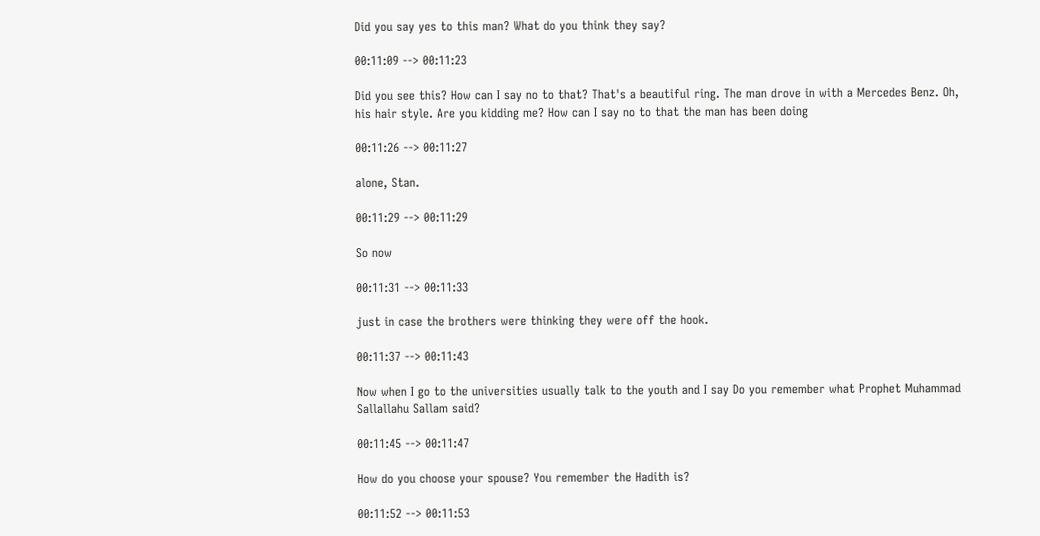Did you say yes to this man? What do you think they say?

00:11:09 --> 00:11:23

Did you see this? How can I say no to that? That's a beautiful ring. The man drove in with a Mercedes Benz. Oh, his hair style. Are you kidding me? How can I say no to that the man has been doing

00:11:26 --> 00:11:27

alone, Stan.

00:11:29 --> 00:11:29

So now

00:11:31 --> 00:11:33

just in case the brothers were thinking they were off the hook.

00:11:37 --> 00:11:43

Now when I go to the universities usually talk to the youth and I say Do you remember what Prophet Muhammad Sallallahu Sallam said?

00:11:45 --> 00:11:47

How do you choose your spouse? You remember the Hadith is?

00:11:52 --> 00:11:53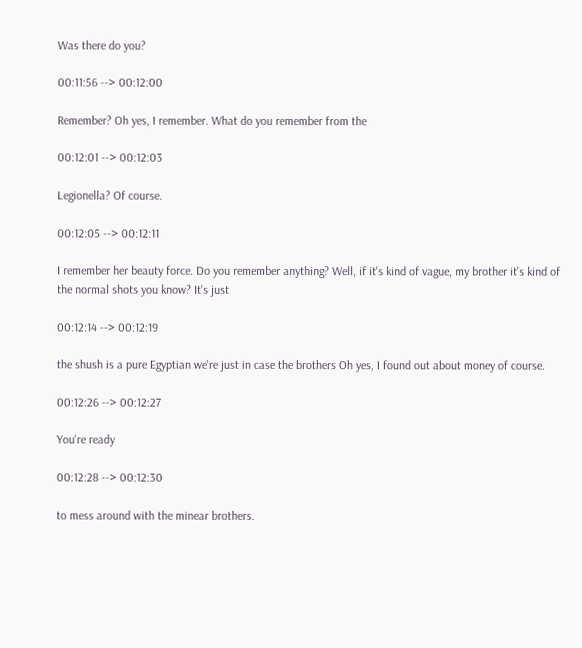Was there do you?

00:11:56 --> 00:12:00

Remember? Oh yes, I remember. What do you remember from the

00:12:01 --> 00:12:03

Legionella? Of course.

00:12:05 --> 00:12:11

I remember her beauty force. Do you remember anything? Well, if it's kind of vague, my brother it's kind of the normal shots you know? It's just

00:12:14 --> 00:12:19

the shush is a pure Egyptian we're just in case the brothers Oh yes, I found out about money of course.

00:12:26 --> 00:12:27

You're ready

00:12:28 --> 00:12:30

to mess around with the minear brothers.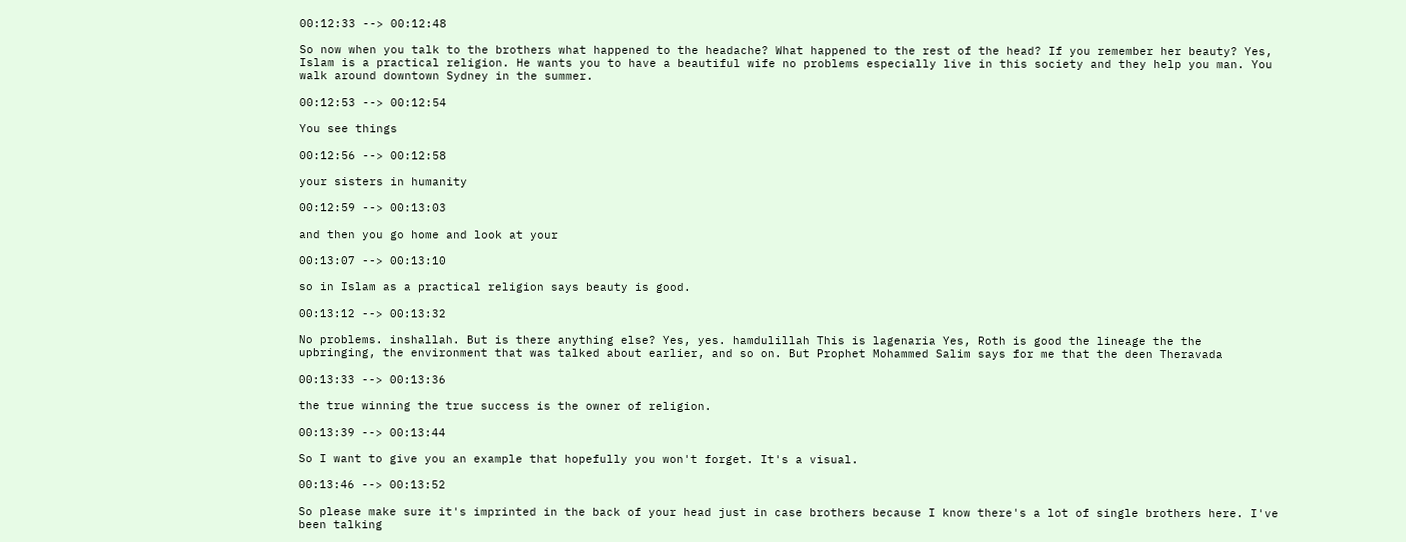00:12:33 --> 00:12:48

So now when you talk to the brothers what happened to the headache? What happened to the rest of the head? If you remember her beauty? Yes, Islam is a practical religion. He wants you to have a beautiful wife no problems especially live in this society and they help you man. You walk around downtown Sydney in the summer.

00:12:53 --> 00:12:54

You see things

00:12:56 --> 00:12:58

your sisters in humanity

00:12:59 --> 00:13:03

and then you go home and look at your

00:13:07 --> 00:13:10

so in Islam as a practical religion says beauty is good.

00:13:12 --> 00:13:32

No problems. inshallah. But is there anything else? Yes, yes. hamdulillah This is lagenaria Yes, Roth is good the lineage the the upbringing, the environment that was talked about earlier, and so on. But Prophet Mohammed Salim says for me that the deen Theravada

00:13:33 --> 00:13:36

the true winning the true success is the owner of religion.

00:13:39 --> 00:13:44

So I want to give you an example that hopefully you won't forget. It's a visual.

00:13:46 --> 00:13:52

So please make sure it's imprinted in the back of your head just in case brothers because I know there's a lot of single brothers here. I've been talking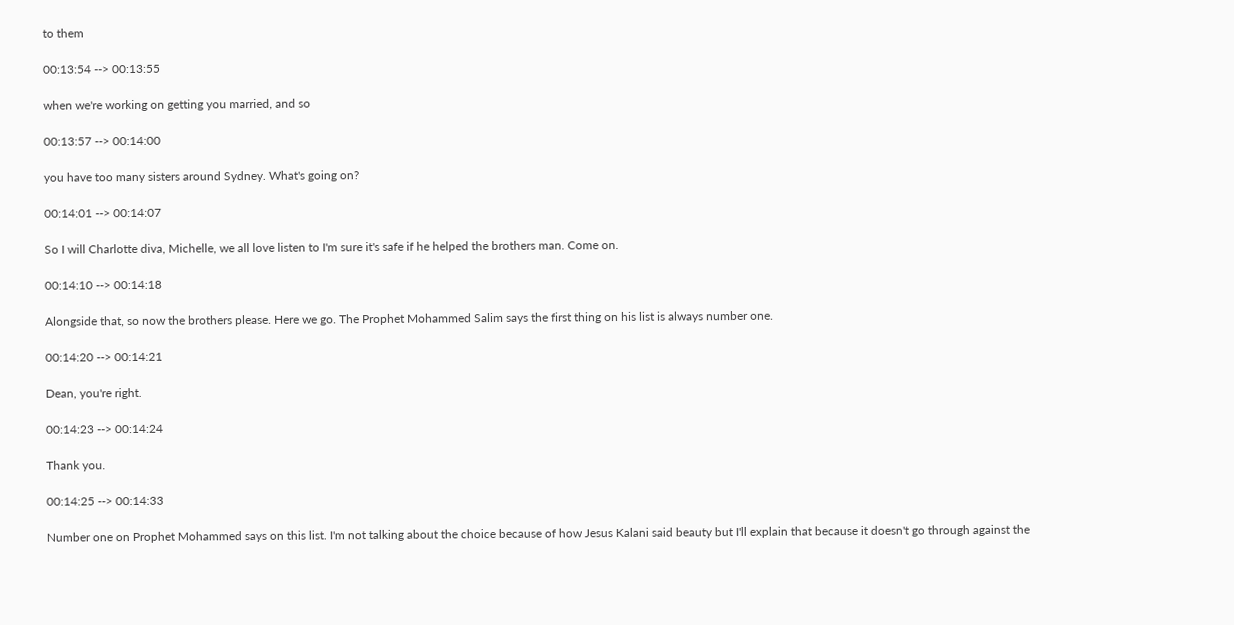to them

00:13:54 --> 00:13:55

when we're working on getting you married, and so

00:13:57 --> 00:14:00

you have too many sisters around Sydney. What's going on?

00:14:01 --> 00:14:07

So I will Charlotte diva, Michelle, we all love listen to I'm sure it's safe if he helped the brothers man. Come on.

00:14:10 --> 00:14:18

Alongside that, so now the brothers please. Here we go. The Prophet Mohammed Salim says the first thing on his list is always number one.

00:14:20 --> 00:14:21

Dean, you're right.

00:14:23 --> 00:14:24

Thank you.

00:14:25 --> 00:14:33

Number one on Prophet Mohammed says on this list. I'm not talking about the choice because of how Jesus Kalani said beauty but I'll explain that because it doesn't go through against the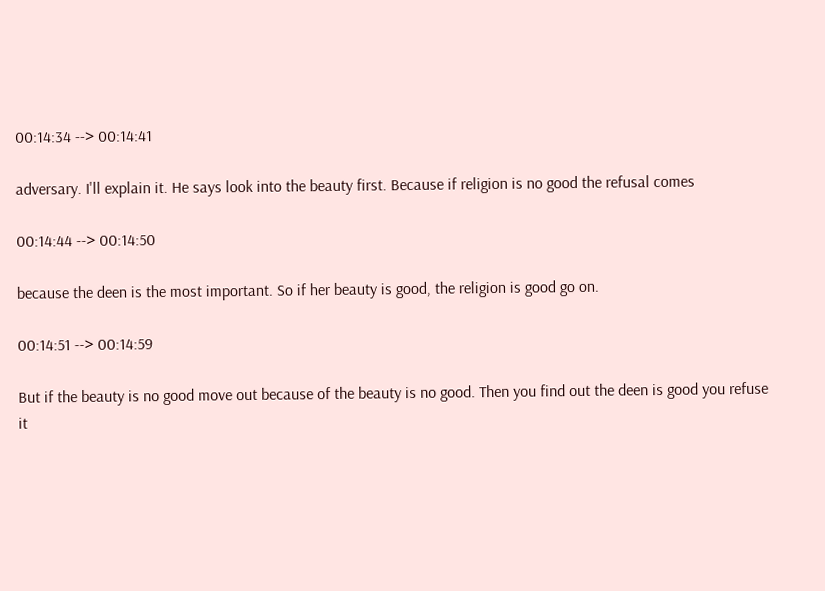00:14:34 --> 00:14:41

adversary. I'll explain it. He says look into the beauty first. Because if religion is no good the refusal comes

00:14:44 --> 00:14:50

because the deen is the most important. So if her beauty is good, the religion is good go on.

00:14:51 --> 00:14:59

But if the beauty is no good move out because of the beauty is no good. Then you find out the deen is good you refuse it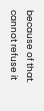because of that. cannot refuse it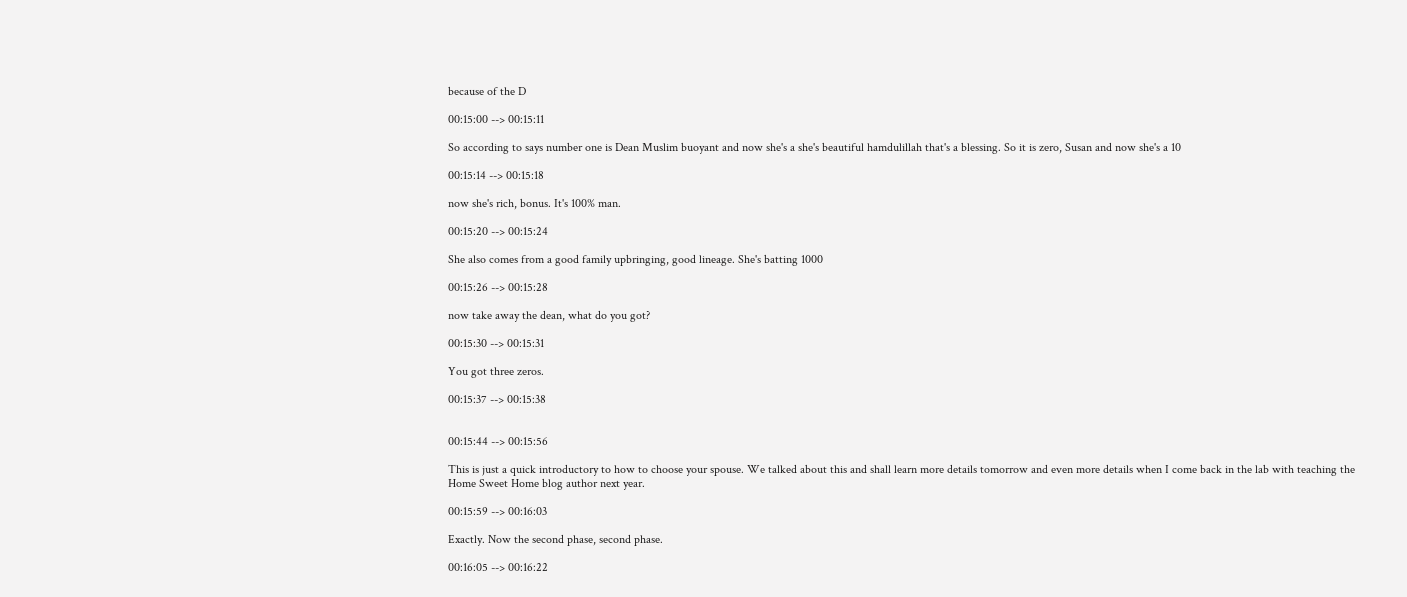because of the D

00:15:00 --> 00:15:11

So according to says number one is Dean Muslim buoyant and now she's a she's beautiful hamdulillah that's a blessing. So it is zero, Susan and now she's a 10

00:15:14 --> 00:15:18

now she's rich, bonus. It's 100% man.

00:15:20 --> 00:15:24

She also comes from a good family upbringing, good lineage. She's batting 1000

00:15:26 --> 00:15:28

now take away the dean, what do you got?

00:15:30 --> 00:15:31

You got three zeros.

00:15:37 --> 00:15:38


00:15:44 --> 00:15:56

This is just a quick introductory to how to choose your spouse. We talked about this and shall learn more details tomorrow and even more details when I come back in the lab with teaching the Home Sweet Home blog author next year.

00:15:59 --> 00:16:03

Exactly. Now the second phase, second phase.

00:16:05 --> 00:16:22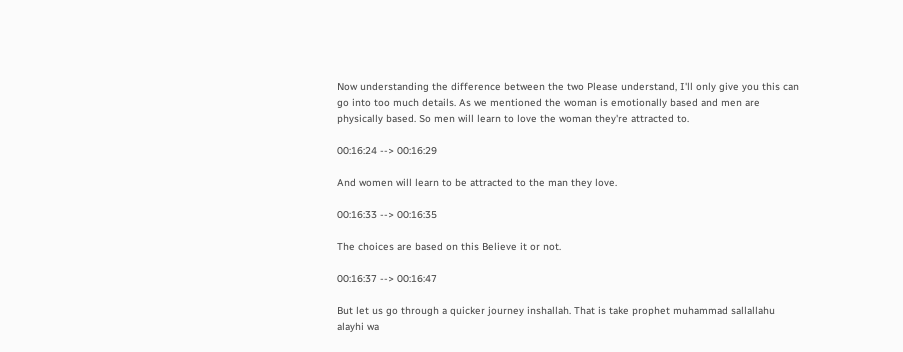Now understanding the difference between the two Please understand, I'll only give you this can go into too much details. As we mentioned the woman is emotionally based and men are physically based. So men will learn to love the woman they're attracted to.

00:16:24 --> 00:16:29

And women will learn to be attracted to the man they love.

00:16:33 --> 00:16:35

The choices are based on this Believe it or not.

00:16:37 --> 00:16:47

But let us go through a quicker journey inshallah. That is take prophet muhammad sallallahu alayhi wa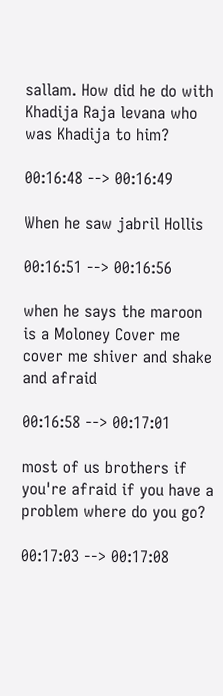sallam. How did he do with Khadija Raja levana who was Khadija to him?

00:16:48 --> 00:16:49

When he saw jabril Hollis

00:16:51 --> 00:16:56

when he says the maroon is a Moloney Cover me cover me shiver and shake and afraid

00:16:58 --> 00:17:01

most of us brothers if you're afraid if you have a problem where do you go?

00:17:03 --> 00:17:08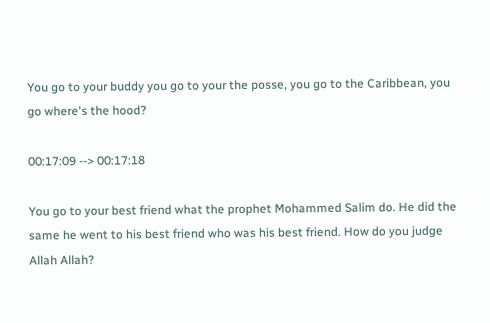You go to your buddy you go to your the posse, you go to the Caribbean, you go where's the hood?

00:17:09 --> 00:17:18

You go to your best friend what the prophet Mohammed Salim do. He did the same he went to his best friend who was his best friend. How do you judge Allah Allah?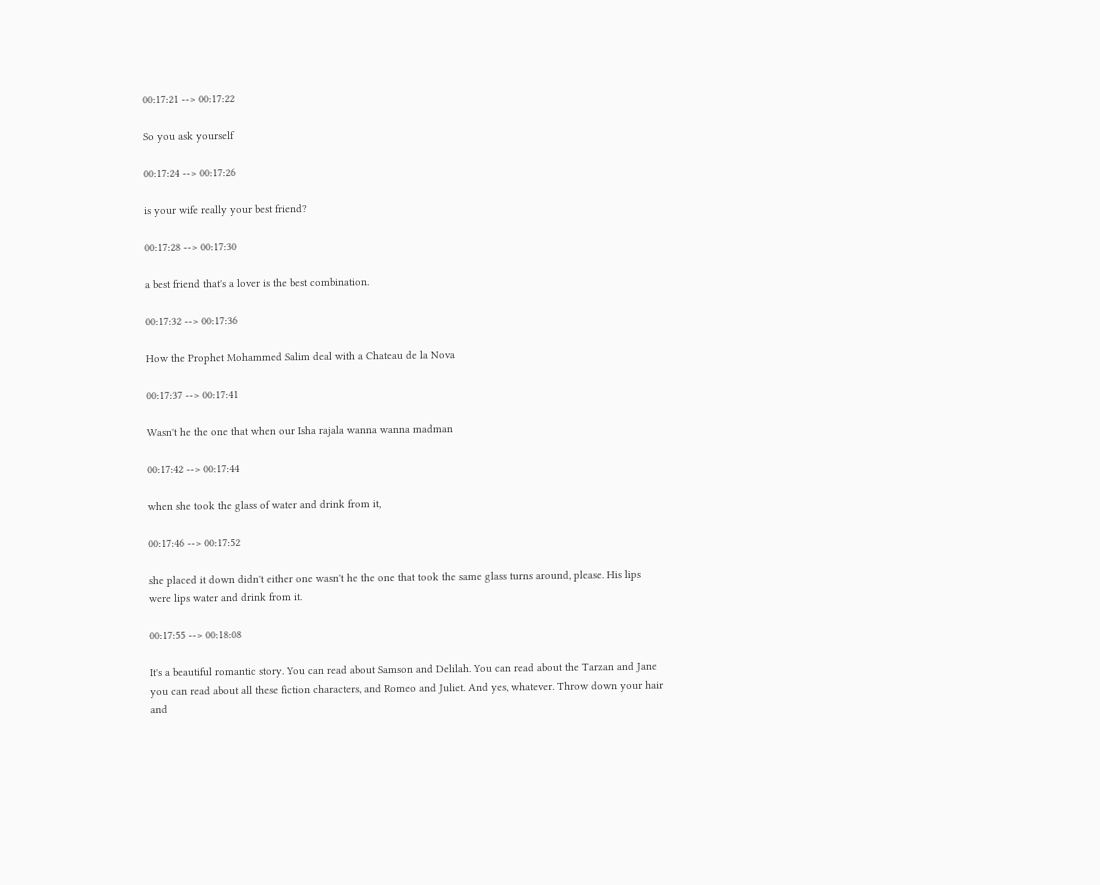00:17:21 --> 00:17:22

So you ask yourself

00:17:24 --> 00:17:26

is your wife really your best friend?

00:17:28 --> 00:17:30

a best friend that's a lover is the best combination.

00:17:32 --> 00:17:36

How the Prophet Mohammed Salim deal with a Chateau de la Nova

00:17:37 --> 00:17:41

Wasn't he the one that when our Isha rajala wanna wanna madman

00:17:42 --> 00:17:44

when she took the glass of water and drink from it,

00:17:46 --> 00:17:52

she placed it down didn't either one wasn't he the one that took the same glass turns around, please. His lips were lips water and drink from it.

00:17:55 --> 00:18:08

It's a beautiful romantic story. You can read about Samson and Delilah. You can read about the Tarzan and Jane you can read about all these fiction characters, and Romeo and Juliet. And yes, whatever. Throw down your hair and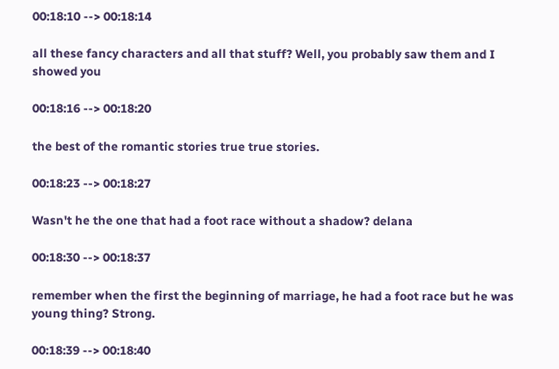00:18:10 --> 00:18:14

all these fancy characters and all that stuff? Well, you probably saw them and I showed you

00:18:16 --> 00:18:20

the best of the romantic stories true true stories.

00:18:23 --> 00:18:27

Wasn't he the one that had a foot race without a shadow? delana

00:18:30 --> 00:18:37

remember when the first the beginning of marriage, he had a foot race but he was young thing? Strong.

00:18:39 --> 00:18:40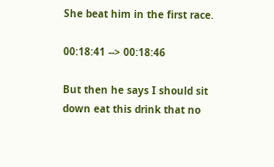She beat him in the first race.

00:18:41 --> 00:18:46

But then he says I should sit down eat this drink that no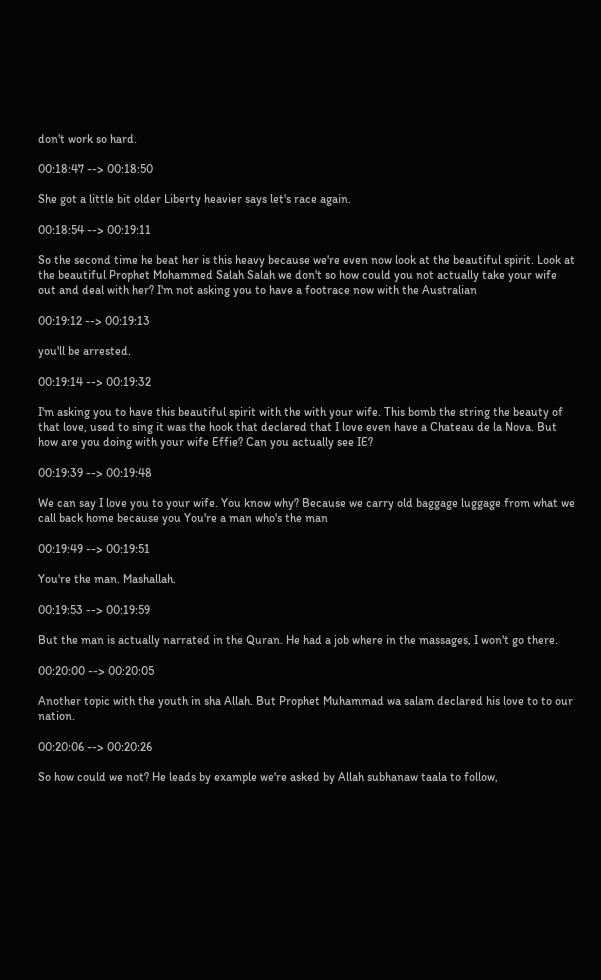don't work so hard.

00:18:47 --> 00:18:50

She got a little bit older Liberty heavier says let's race again.

00:18:54 --> 00:19:11

So the second time he beat her is this heavy because we're even now look at the beautiful spirit. Look at the beautiful Prophet Mohammed Salah Salah we don't so how could you not actually take your wife out and deal with her? I'm not asking you to have a footrace now with the Australian

00:19:12 --> 00:19:13

you'll be arrested.

00:19:14 --> 00:19:32

I'm asking you to have this beautiful spirit with the with your wife. This bomb the string the beauty of that love, used to sing it was the hook that declared that I love even have a Chateau de la Nova. But how are you doing with your wife Effie? Can you actually see IE?

00:19:39 --> 00:19:48

We can say I love you to your wife. You know why? Because we carry old baggage luggage from what we call back home because you You're a man who's the man

00:19:49 --> 00:19:51

You're the man. Mashallah.

00:19:53 --> 00:19:59

But the man is actually narrated in the Quran. He had a job where in the massages, I won't go there.

00:20:00 --> 00:20:05

Another topic with the youth in sha Allah. But Prophet Muhammad wa salam declared his love to to our nation.

00:20:06 --> 00:20:26

So how could we not? He leads by example we're asked by Allah subhanaw taala to follow,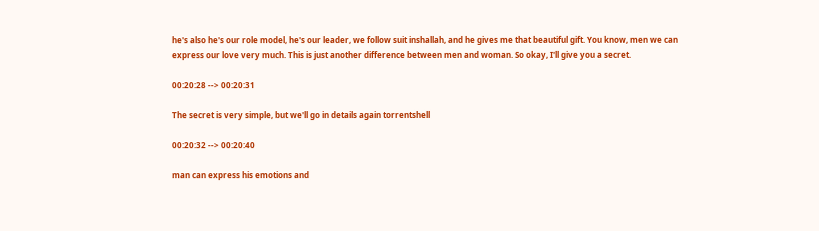he's also he's our role model, he's our leader, we follow suit inshallah, and he gives me that beautiful gift. You know, men we can express our love very much. This is just another difference between men and woman. So okay, I'll give you a secret.

00:20:28 --> 00:20:31

The secret is very simple, but we'll go in details again torrentshell

00:20:32 --> 00:20:40

man can express his emotions and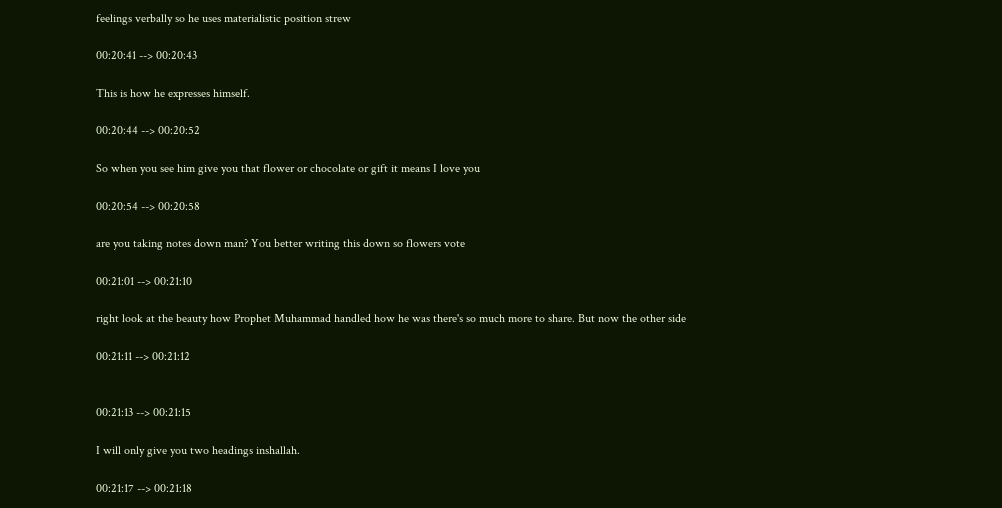feelings verbally so he uses materialistic position strew

00:20:41 --> 00:20:43

This is how he expresses himself.

00:20:44 --> 00:20:52

So when you see him give you that flower or chocolate or gift it means I love you

00:20:54 --> 00:20:58

are you taking notes down man? You better writing this down so flowers vote

00:21:01 --> 00:21:10

right look at the beauty how Prophet Muhammad handled how he was there's so much more to share. But now the other side

00:21:11 --> 00:21:12


00:21:13 --> 00:21:15

I will only give you two headings inshallah.

00:21:17 --> 00:21:18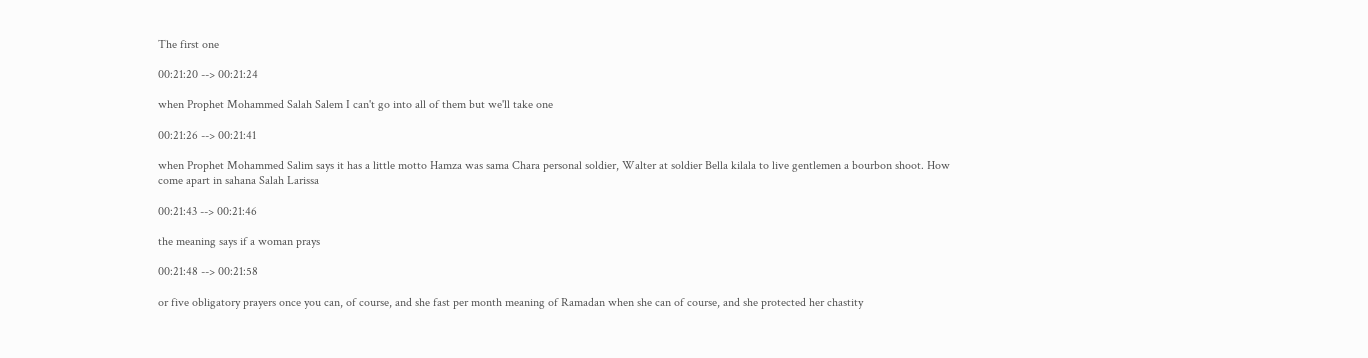The first one

00:21:20 --> 00:21:24

when Prophet Mohammed Salah Salem I can't go into all of them but we'll take one

00:21:26 --> 00:21:41

when Prophet Mohammed Salim says it has a little motto Hamza was sama Chara personal soldier, Walter at soldier Bella kilala to live gentlemen a bourbon shoot. How come apart in sahana Salah Larissa

00:21:43 --> 00:21:46

the meaning says if a woman prays

00:21:48 --> 00:21:58

or five obligatory prayers once you can, of course, and she fast per month meaning of Ramadan when she can of course, and she protected her chastity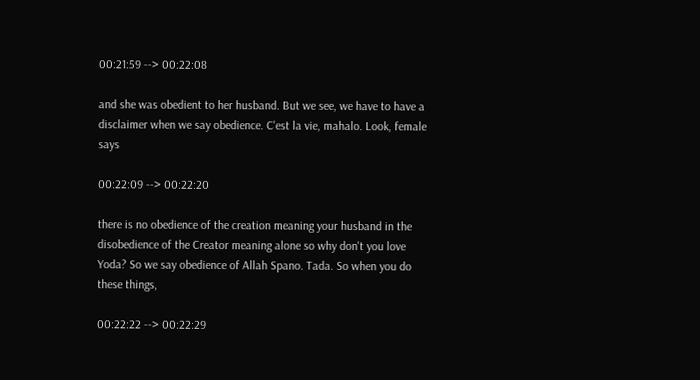00:21:59 --> 00:22:08

and she was obedient to her husband. But we see, we have to have a disclaimer when we say obedience. C'est la vie, mahalo. Look, female says

00:22:09 --> 00:22:20

there is no obedience of the creation meaning your husband in the disobedience of the Creator meaning alone so why don't you love Yoda? So we say obedience of Allah Spano. Tada. So when you do these things,

00:22:22 --> 00:22:29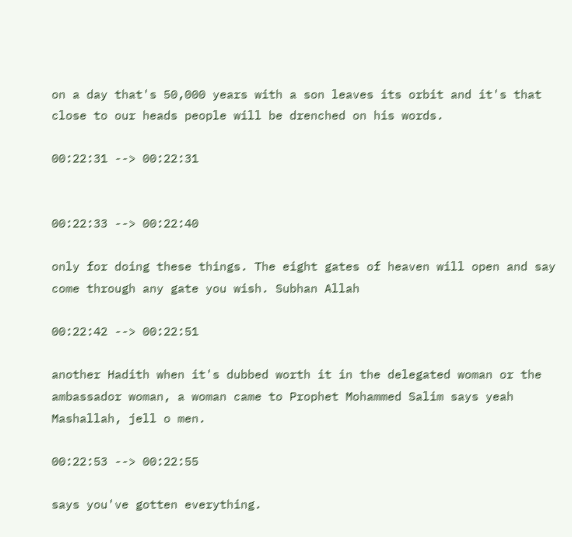on a day that's 50,000 years with a son leaves its orbit and it's that close to our heads people will be drenched on his words.

00:22:31 --> 00:22:31


00:22:33 --> 00:22:40

only for doing these things. The eight gates of heaven will open and say come through any gate you wish. Subhan Allah

00:22:42 --> 00:22:51

another Hadith when it's dubbed worth it in the delegated woman or the ambassador woman, a woman came to Prophet Mohammed Salim says yeah Mashallah, jell o men.

00:22:53 --> 00:22:55

says you've gotten everything.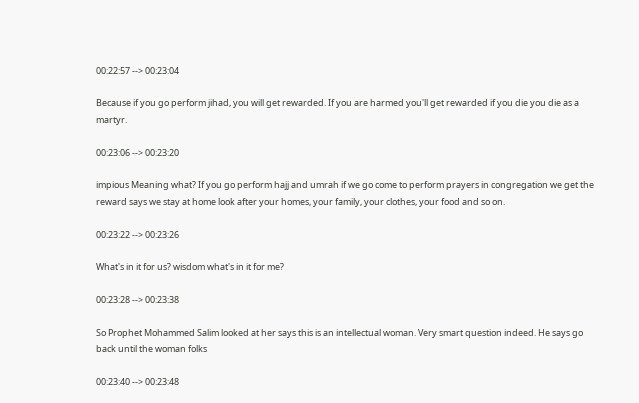00:22:57 --> 00:23:04

Because if you go perform jihad, you will get rewarded. If you are harmed you'll get rewarded if you die you die as a martyr.

00:23:06 --> 00:23:20

impious Meaning what? If you go perform hajj and umrah if we go come to perform prayers in congregation we get the reward says we stay at home look after your homes, your family, your clothes, your food and so on.

00:23:22 --> 00:23:26

What's in it for us? wisdom what's in it for me?

00:23:28 --> 00:23:38

So Prophet Mohammed Salim looked at her says this is an intellectual woman. Very smart question indeed. He says go back until the woman folks

00:23:40 --> 00:23:48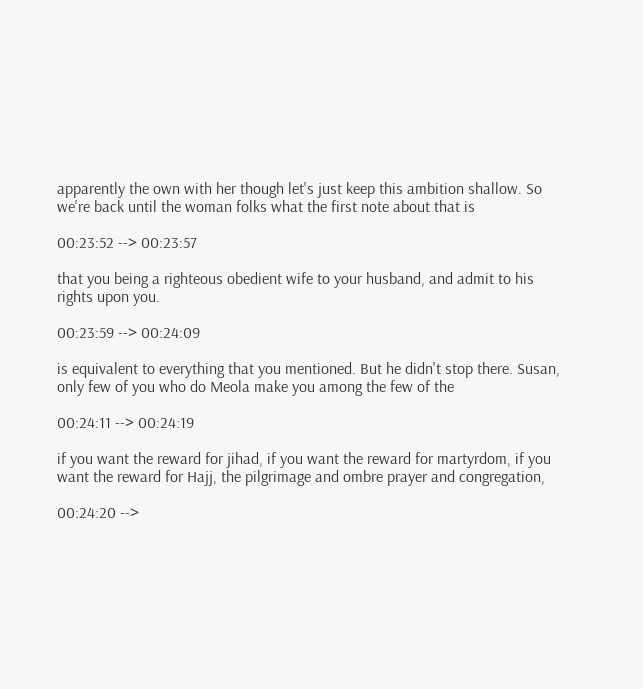apparently the own with her though let's just keep this ambition shallow. So we're back until the woman folks what the first note about that is

00:23:52 --> 00:23:57

that you being a righteous obedient wife to your husband, and admit to his rights upon you.

00:23:59 --> 00:24:09

is equivalent to everything that you mentioned. But he didn't stop there. Susan, only few of you who do Meola make you among the few of the

00:24:11 --> 00:24:19

if you want the reward for jihad, if you want the reward for martyrdom, if you want the reward for Hajj, the pilgrimage and ombre prayer and congregation,

00:24:20 -->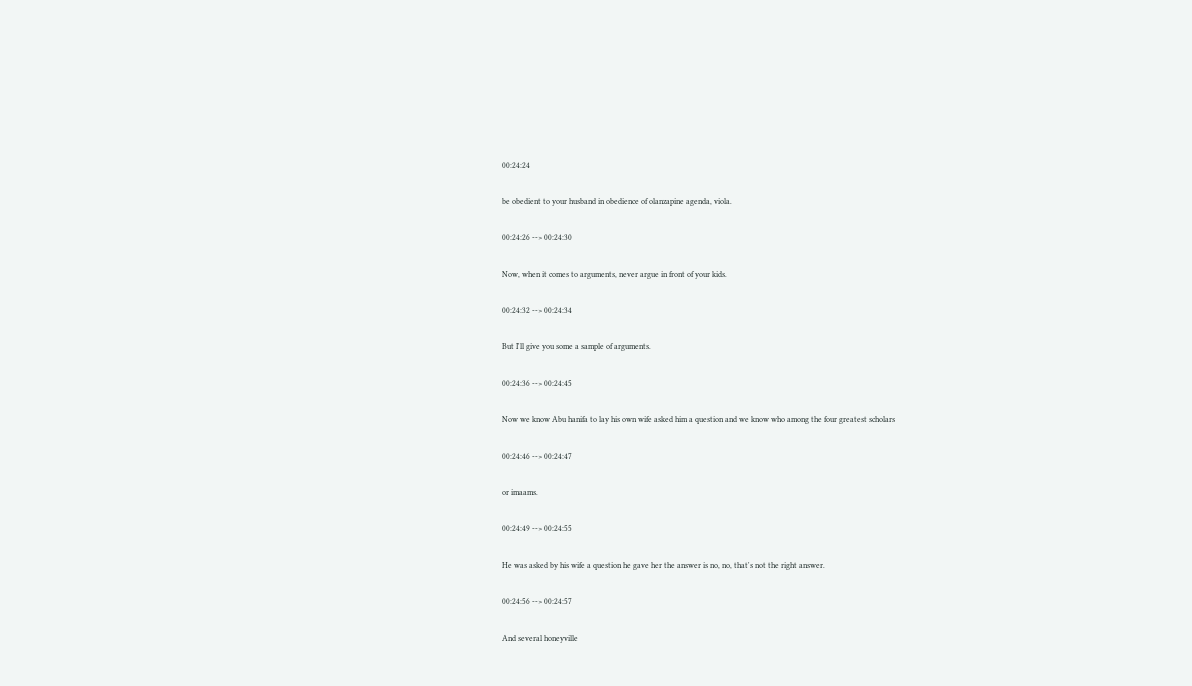00:24:24

be obedient to your husband in obedience of olanzapine agenda, viola.

00:24:26 --> 00:24:30

Now, when it comes to arguments, never argue in front of your kids.

00:24:32 --> 00:24:34

But I'll give you some a sample of arguments.

00:24:36 --> 00:24:45

Now we know Abu hanifa to lay his own wife asked him a question and we know who among the four greatest scholars

00:24:46 --> 00:24:47

or imaams.

00:24:49 --> 00:24:55

He was asked by his wife a question he gave her the answer is no, no, that's not the right answer.

00:24:56 --> 00:24:57

And several honeyville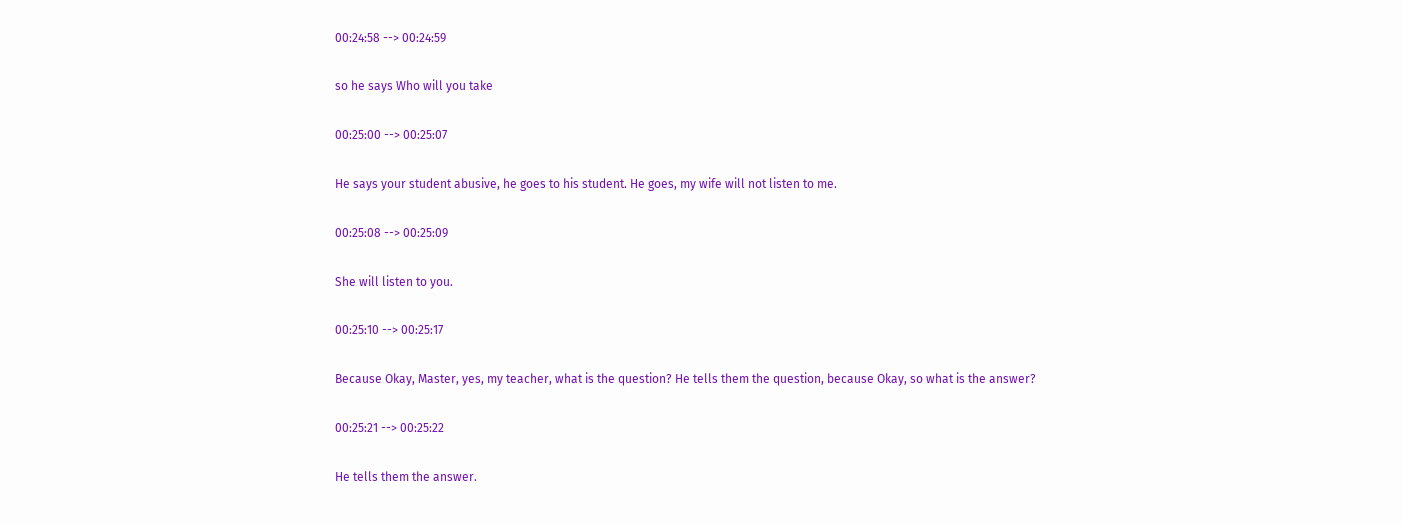00:24:58 --> 00:24:59

so he says Who will you take

00:25:00 --> 00:25:07

He says your student abusive, he goes to his student. He goes, my wife will not listen to me.

00:25:08 --> 00:25:09

She will listen to you.

00:25:10 --> 00:25:17

Because Okay, Master, yes, my teacher, what is the question? He tells them the question, because Okay, so what is the answer?

00:25:21 --> 00:25:22

He tells them the answer.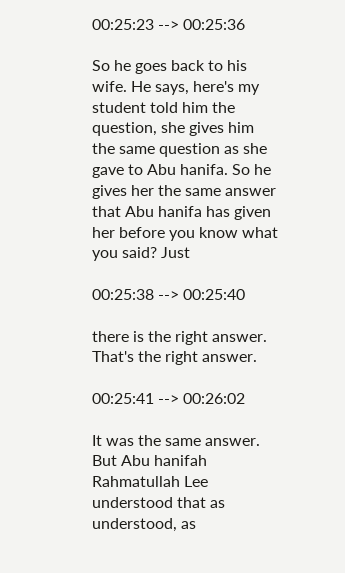00:25:23 --> 00:25:36

So he goes back to his wife. He says, here's my student told him the question, she gives him the same question as she gave to Abu hanifa. So he gives her the same answer that Abu hanifa has given her before you know what you said? Just

00:25:38 --> 00:25:40

there is the right answer. That's the right answer.

00:25:41 --> 00:26:02

It was the same answer. But Abu hanifah Rahmatullah Lee understood that as understood, as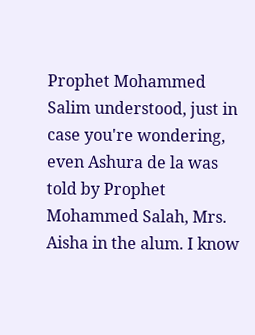Prophet Mohammed Salim understood, just in case you're wondering, even Ashura de la was told by Prophet Mohammed Salah, Mrs. Aisha in the alum. I know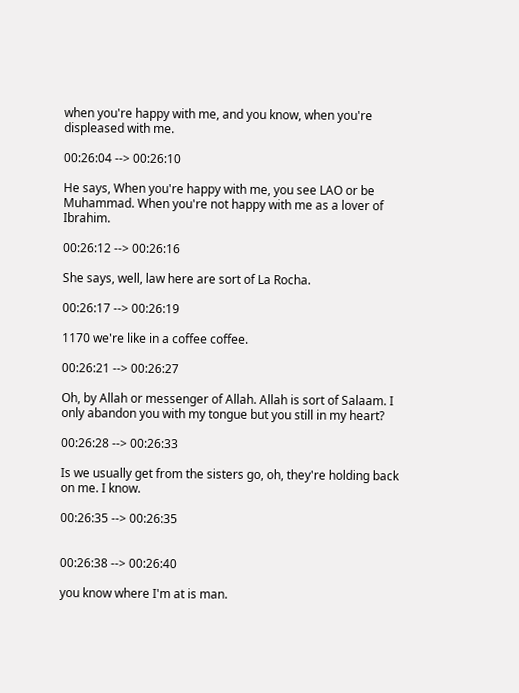when you're happy with me, and you know, when you're displeased with me.

00:26:04 --> 00:26:10

He says, When you're happy with me, you see LAO or be Muhammad. When you're not happy with me as a lover of Ibrahim.

00:26:12 --> 00:26:16

She says, well, law here are sort of La Rocha.

00:26:17 --> 00:26:19

1170 we're like in a coffee coffee.

00:26:21 --> 00:26:27

Oh, by Allah or messenger of Allah. Allah is sort of Salaam. I only abandon you with my tongue but you still in my heart?

00:26:28 --> 00:26:33

Is we usually get from the sisters go, oh, they're holding back on me. I know.

00:26:35 --> 00:26:35


00:26:38 --> 00:26:40

you know where I'm at is man.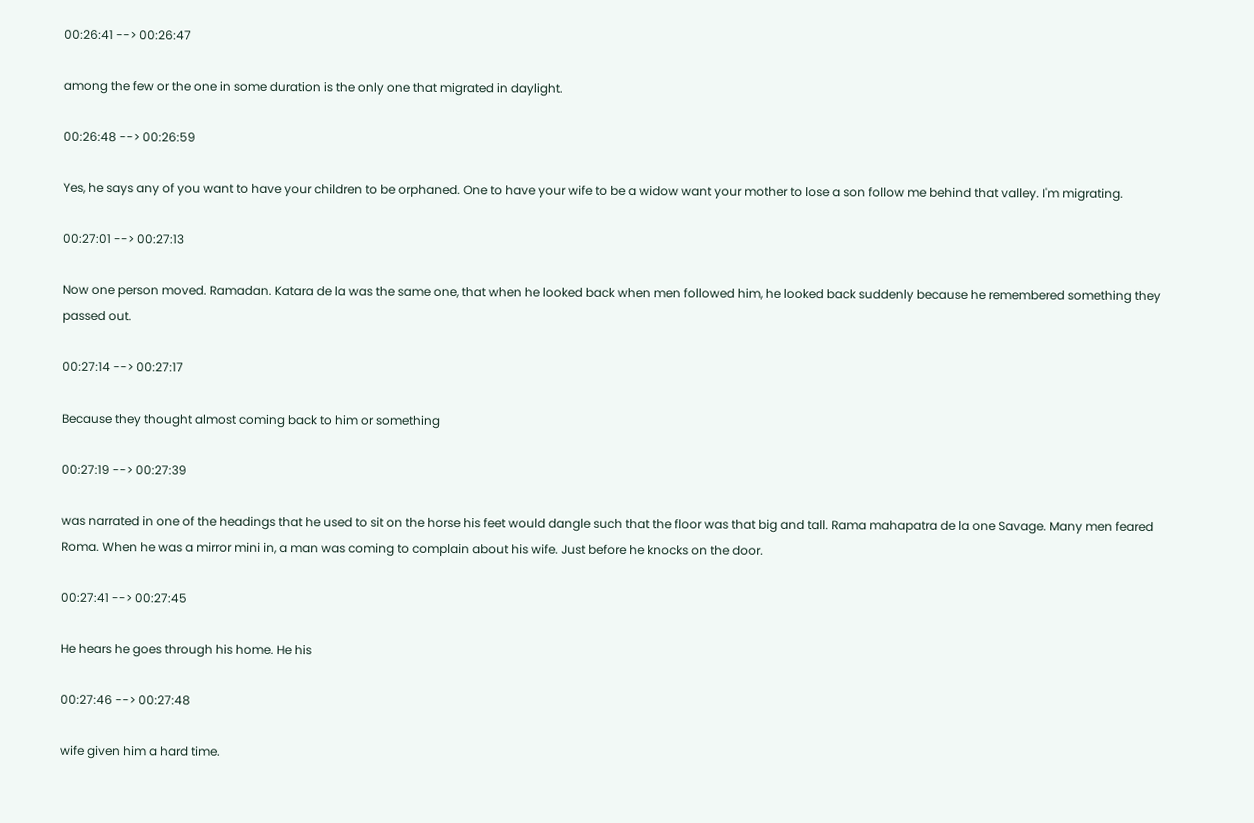00:26:41 --> 00:26:47

among the few or the one in some duration is the only one that migrated in daylight.

00:26:48 --> 00:26:59

Yes, he says any of you want to have your children to be orphaned. One to have your wife to be a widow want your mother to lose a son follow me behind that valley. I'm migrating.

00:27:01 --> 00:27:13

Now one person moved. Ramadan. Katara de la was the same one, that when he looked back when men followed him, he looked back suddenly because he remembered something they passed out.

00:27:14 --> 00:27:17

Because they thought almost coming back to him or something

00:27:19 --> 00:27:39

was narrated in one of the headings that he used to sit on the horse his feet would dangle such that the floor was that big and tall. Rama mahapatra de la one Savage. Many men feared Roma. When he was a mirror mini in, a man was coming to complain about his wife. Just before he knocks on the door.

00:27:41 --> 00:27:45

He hears he goes through his home. He his

00:27:46 --> 00:27:48

wife given him a hard time.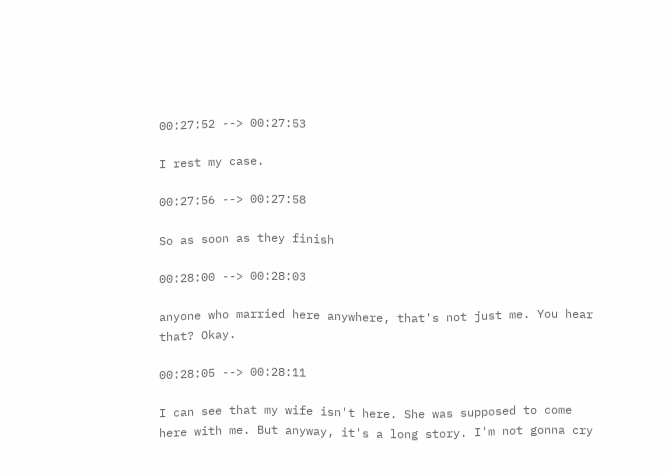00:27:52 --> 00:27:53

I rest my case.

00:27:56 --> 00:27:58

So as soon as they finish

00:28:00 --> 00:28:03

anyone who married here anywhere, that's not just me. You hear that? Okay.

00:28:05 --> 00:28:11

I can see that my wife isn't here. She was supposed to come here with me. But anyway, it's a long story. I'm not gonna cry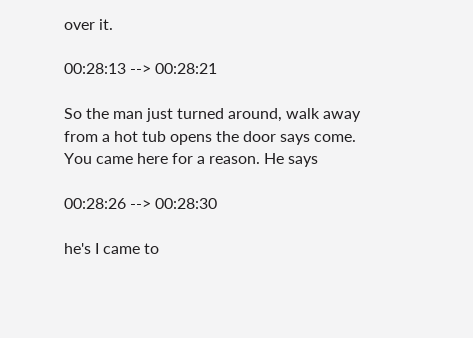over it.

00:28:13 --> 00:28:21

So the man just turned around, walk away from a hot tub opens the door says come. You came here for a reason. He says

00:28:26 --> 00:28:30

he's I came to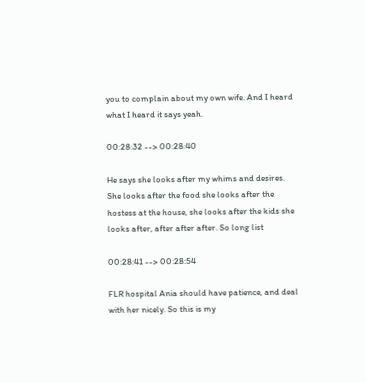you to complain about my own wife. And I heard what I heard it says yeah.

00:28:32 --> 00:28:40

He says she looks after my whims and desires. She looks after the food she looks after the hostess at the house, she looks after the kids she looks after, after after after. So long list

00:28:41 --> 00:28:54

FLR hospital Ania should have patience, and deal with her nicely. So this is my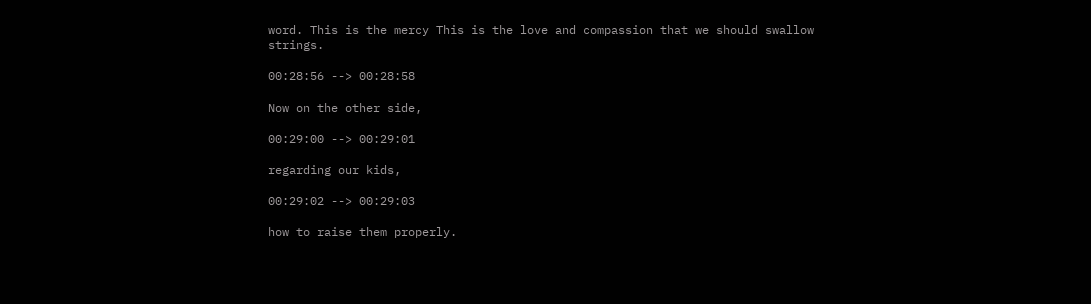word. This is the mercy This is the love and compassion that we should swallow strings.

00:28:56 --> 00:28:58

Now on the other side,

00:29:00 --> 00:29:01

regarding our kids,

00:29:02 --> 00:29:03

how to raise them properly.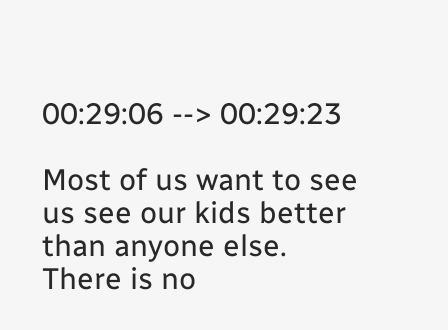00:29:06 --> 00:29:23

Most of us want to see us see our kids better than anyone else. There is no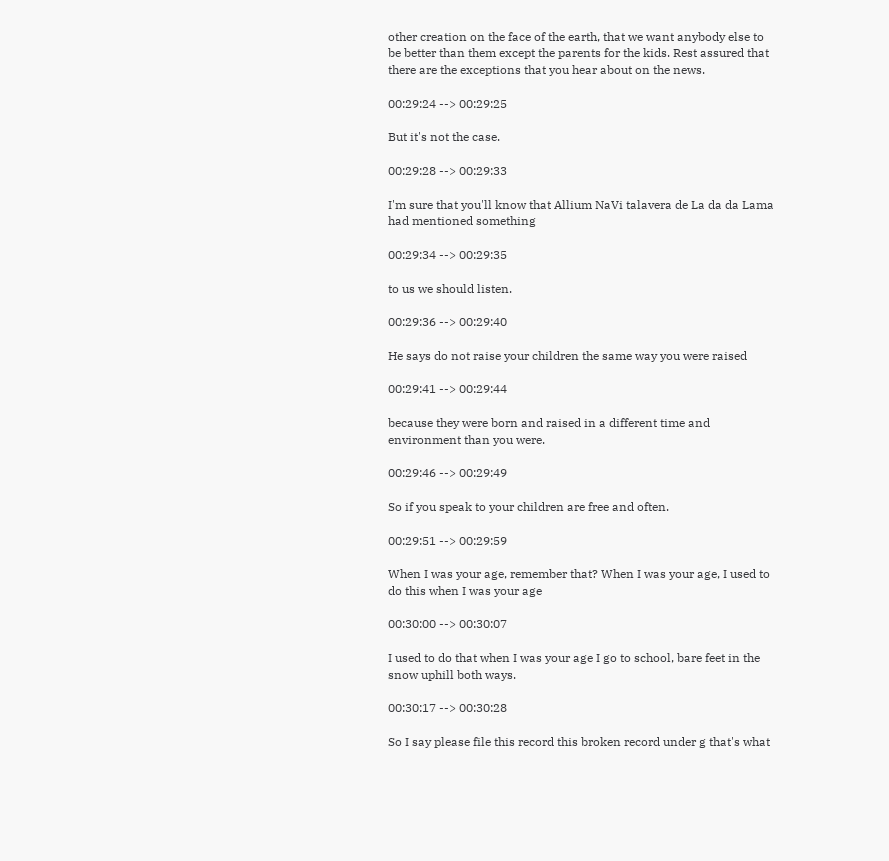other creation on the face of the earth, that we want anybody else to be better than them except the parents for the kids. Rest assured that there are the exceptions that you hear about on the news.

00:29:24 --> 00:29:25

But it's not the case.

00:29:28 --> 00:29:33

I'm sure that you'll know that Allium NaVi talavera de La da da Lama had mentioned something

00:29:34 --> 00:29:35

to us we should listen.

00:29:36 --> 00:29:40

He says do not raise your children the same way you were raised

00:29:41 --> 00:29:44

because they were born and raised in a different time and environment than you were.

00:29:46 --> 00:29:49

So if you speak to your children are free and often.

00:29:51 --> 00:29:59

When I was your age, remember that? When I was your age, I used to do this when I was your age

00:30:00 --> 00:30:07

I used to do that when I was your age I go to school, bare feet in the snow uphill both ways.

00:30:17 --> 00:30:28

So I say please file this record this broken record under g that's what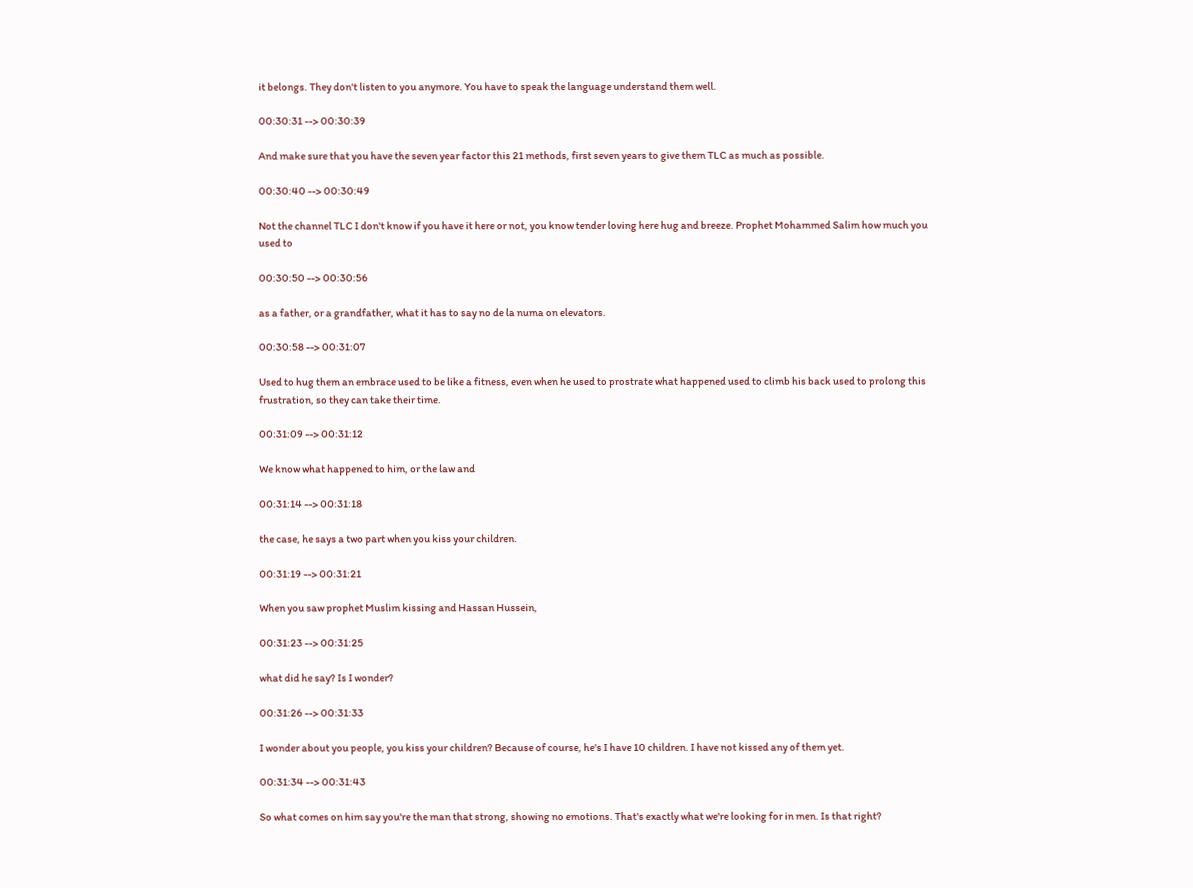it belongs. They don't listen to you anymore. You have to speak the language understand them well.

00:30:31 --> 00:30:39

And make sure that you have the seven year factor this 21 methods, first seven years to give them TLC as much as possible.

00:30:40 --> 00:30:49

Not the channel TLC I don't know if you have it here or not, you know tender loving here hug and breeze. Prophet Mohammed Salim how much you used to

00:30:50 --> 00:30:56

as a father, or a grandfather, what it has to say no de la numa on elevators.

00:30:58 --> 00:31:07

Used to hug them an embrace used to be like a fitness, even when he used to prostrate what happened used to climb his back used to prolong this frustration, so they can take their time.

00:31:09 --> 00:31:12

We know what happened to him, or the law and

00:31:14 --> 00:31:18

the case, he says a two part when you kiss your children.

00:31:19 --> 00:31:21

When you saw prophet Muslim kissing and Hassan Hussein,

00:31:23 --> 00:31:25

what did he say? Is I wonder?

00:31:26 --> 00:31:33

I wonder about you people, you kiss your children? Because of course, he's I have 10 children. I have not kissed any of them yet.

00:31:34 --> 00:31:43

So what comes on him say you're the man that strong, showing no emotions. That's exactly what we're looking for in men. Is that right?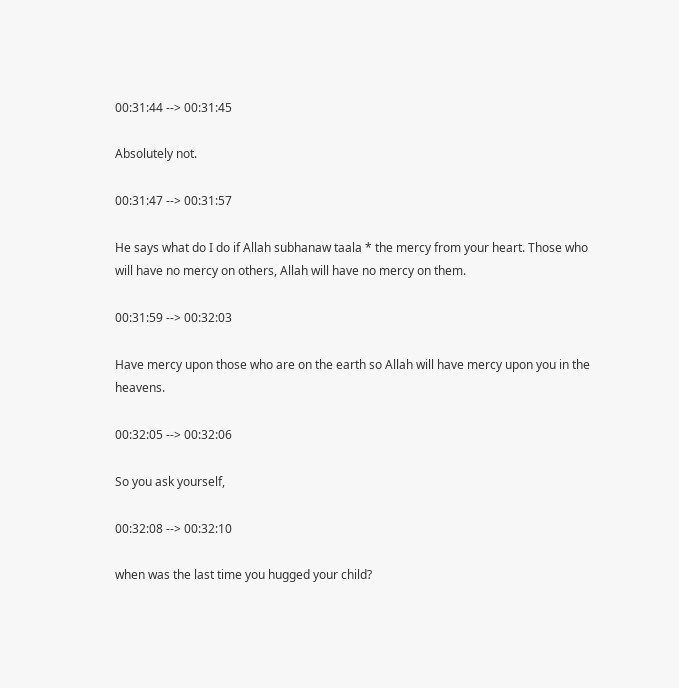00:31:44 --> 00:31:45

Absolutely not.

00:31:47 --> 00:31:57

He says what do I do if Allah subhanaw taala * the mercy from your heart. Those who will have no mercy on others, Allah will have no mercy on them.

00:31:59 --> 00:32:03

Have mercy upon those who are on the earth so Allah will have mercy upon you in the heavens.

00:32:05 --> 00:32:06

So you ask yourself,

00:32:08 --> 00:32:10

when was the last time you hugged your child?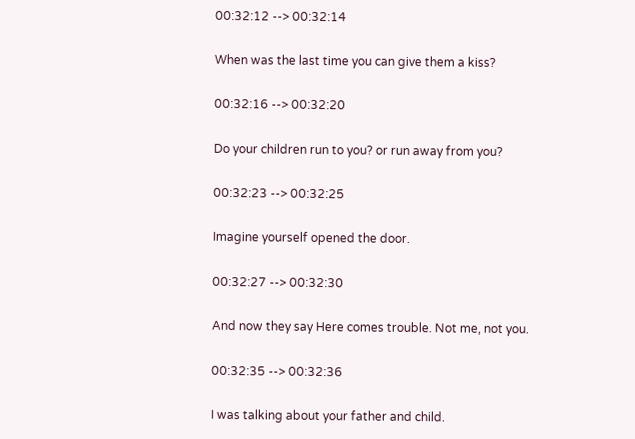00:32:12 --> 00:32:14

When was the last time you can give them a kiss?

00:32:16 --> 00:32:20

Do your children run to you? or run away from you?

00:32:23 --> 00:32:25

Imagine yourself opened the door.

00:32:27 --> 00:32:30

And now they say Here comes trouble. Not me, not you.

00:32:35 --> 00:32:36

I was talking about your father and child.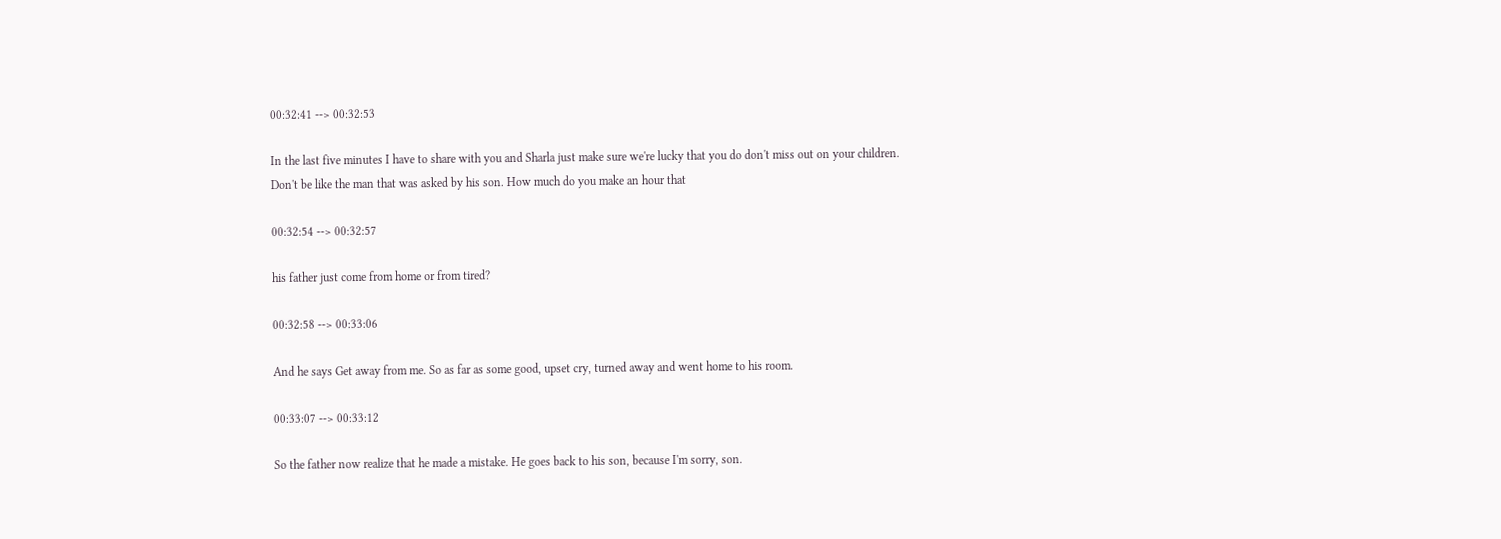00:32:41 --> 00:32:53

In the last five minutes I have to share with you and Sharla just make sure we're lucky that you do don't miss out on your children. Don't be like the man that was asked by his son. How much do you make an hour that

00:32:54 --> 00:32:57

his father just come from home or from tired?

00:32:58 --> 00:33:06

And he says Get away from me. So as far as some good, upset cry, turned away and went home to his room.

00:33:07 --> 00:33:12

So the father now realize that he made a mistake. He goes back to his son, because I'm sorry, son.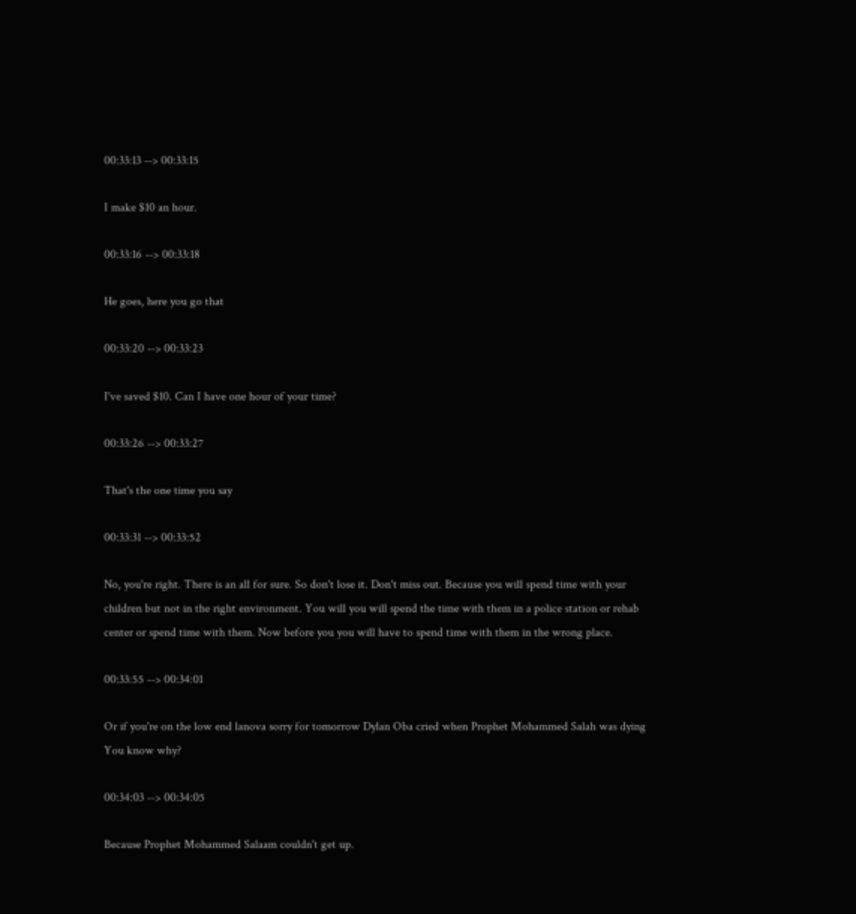00:33:13 --> 00:33:15

I make $10 an hour.

00:33:16 --> 00:33:18

He goes, here you go that

00:33:20 --> 00:33:23

I've saved $10. Can I have one hour of your time?

00:33:26 --> 00:33:27

That's the one time you say

00:33:31 --> 00:33:52

No, you're right. There is an all for sure. So don't lose it. Don't miss out. Because you will spend time with your children but not in the right environment. You will you will spend the time with them in a police station or rehab center or spend time with them. Now before you you will have to spend time with them in the wrong place.

00:33:55 --> 00:34:01

Or if you're on the low end lanova sorry for tomorrow Dylan Oba cried when Prophet Mohammed Salah was dying You know why?

00:34:03 --> 00:34:05

Because Prophet Mohammed Salaam couldn't get up.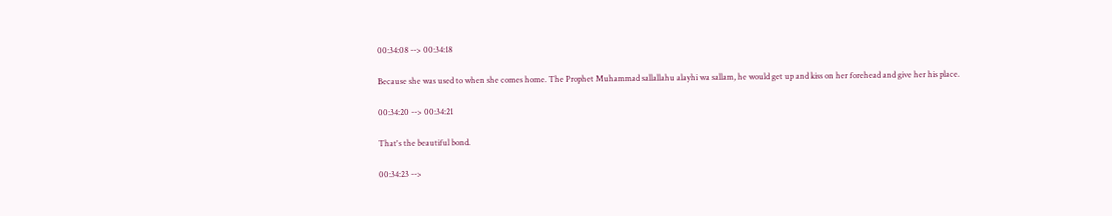00:34:08 --> 00:34:18

Because she was used to when she comes home. The Prophet Muhammad sallallahu alayhi wa sallam, he would get up and kiss on her forehead and give her his place.

00:34:20 --> 00:34:21

That's the beautiful bond.

00:34:23 -->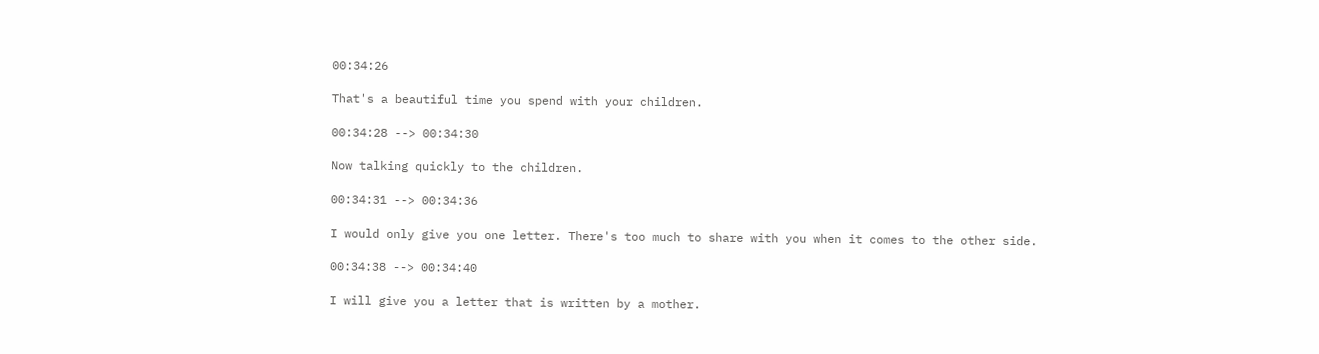00:34:26

That's a beautiful time you spend with your children.

00:34:28 --> 00:34:30

Now talking quickly to the children.

00:34:31 --> 00:34:36

I would only give you one letter. There's too much to share with you when it comes to the other side.

00:34:38 --> 00:34:40

I will give you a letter that is written by a mother.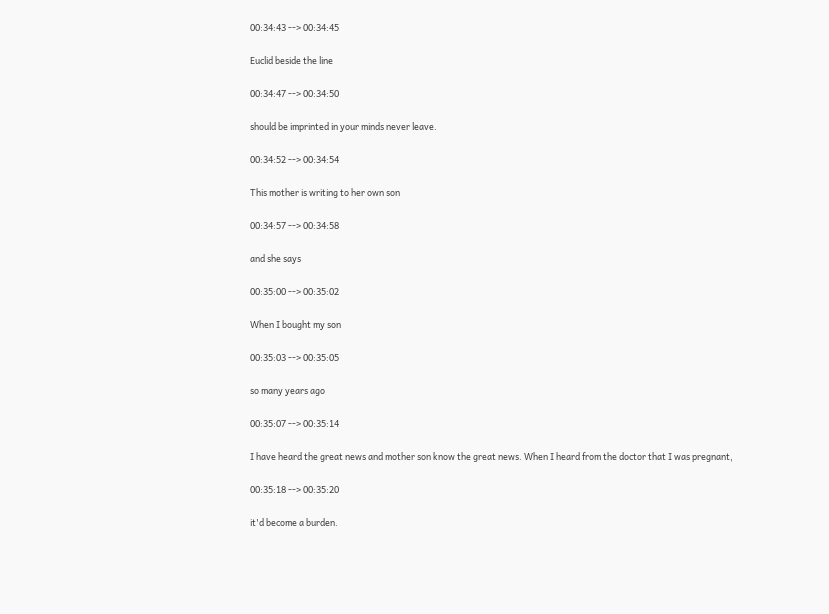00:34:43 --> 00:34:45

Euclid beside the line

00:34:47 --> 00:34:50

should be imprinted in your minds never leave.

00:34:52 --> 00:34:54

This mother is writing to her own son

00:34:57 --> 00:34:58

and she says

00:35:00 --> 00:35:02

When I bought my son

00:35:03 --> 00:35:05

so many years ago

00:35:07 --> 00:35:14

I have heard the great news and mother son know the great news. When I heard from the doctor that I was pregnant,

00:35:18 --> 00:35:20

it'd become a burden.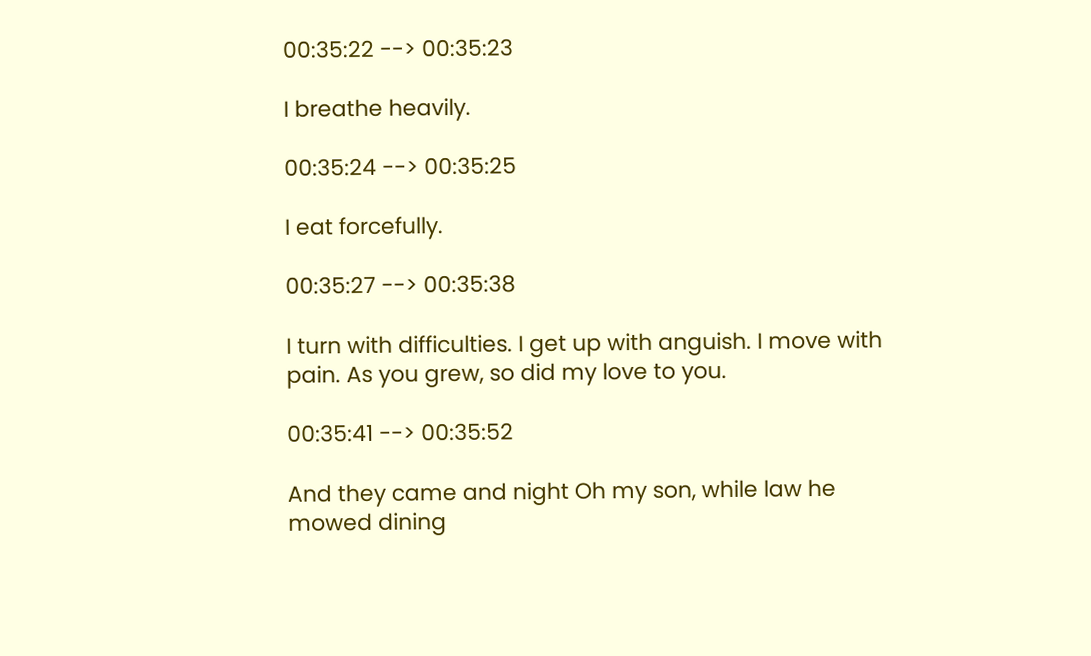00:35:22 --> 00:35:23

I breathe heavily.

00:35:24 --> 00:35:25

I eat forcefully.

00:35:27 --> 00:35:38

I turn with difficulties. I get up with anguish. I move with pain. As you grew, so did my love to you.

00:35:41 --> 00:35:52

And they came and night Oh my son, while law he mowed dining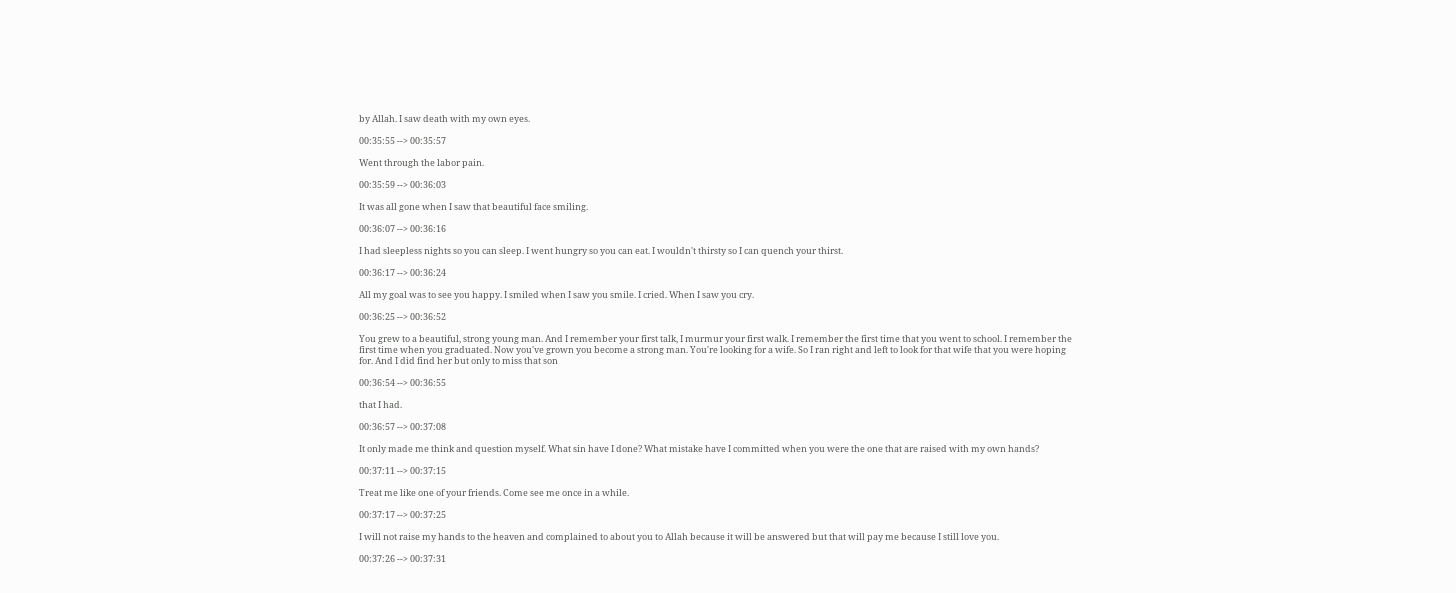by Allah. I saw death with my own eyes.

00:35:55 --> 00:35:57

Went through the labor pain.

00:35:59 --> 00:36:03

It was all gone when I saw that beautiful face smiling.

00:36:07 --> 00:36:16

I had sleepless nights so you can sleep. I went hungry so you can eat. I wouldn't thirsty so I can quench your thirst.

00:36:17 --> 00:36:24

All my goal was to see you happy. I smiled when I saw you smile. I cried. When I saw you cry.

00:36:25 --> 00:36:52

You grew to a beautiful, strong young man. And I remember your first talk, I murmur your first walk. I remember the first time that you went to school. I remember the first time when you graduated. Now you've grown you become a strong man. You're looking for a wife. So I ran right and left to look for that wife that you were hoping for. And I did find her but only to miss that son

00:36:54 --> 00:36:55

that I had.

00:36:57 --> 00:37:08

It only made me think and question myself. What sin have I done? What mistake have I committed when you were the one that are raised with my own hands?

00:37:11 --> 00:37:15

Treat me like one of your friends. Come see me once in a while.

00:37:17 --> 00:37:25

I will not raise my hands to the heaven and complained to about you to Allah because it will be answered but that will pay me because I still love you.

00:37:26 --> 00:37:31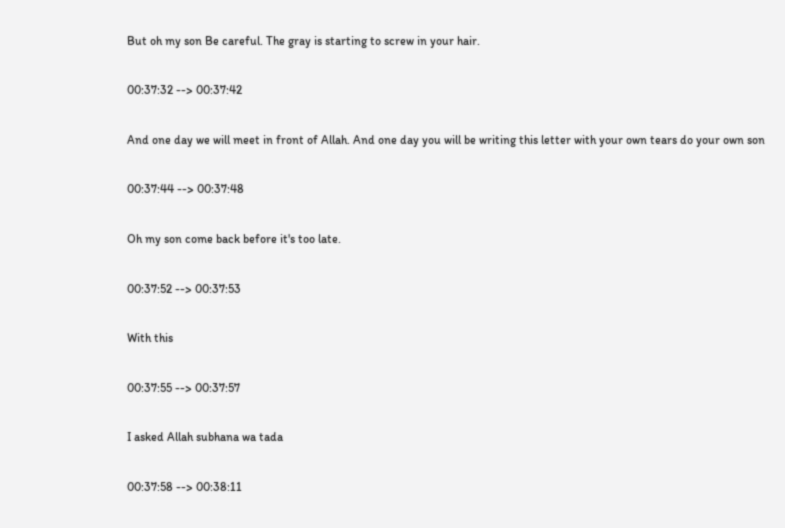But oh my son Be careful. The gray is starting to screw in your hair.

00:37:32 --> 00:37:42

And one day we will meet in front of Allah. And one day you will be writing this letter with your own tears do your own son

00:37:44 --> 00:37:48

Oh my son come back before it's too late.

00:37:52 --> 00:37:53

With this

00:37:55 --> 00:37:57

I asked Allah subhana wa tada

00:37:58 --> 00:38:11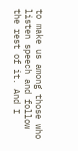to make us among those who listen speech and follow the rest of it. And I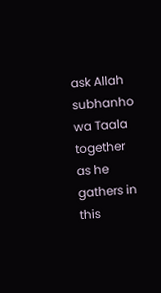ask Allah subhanho wa Taala together as he gathers in this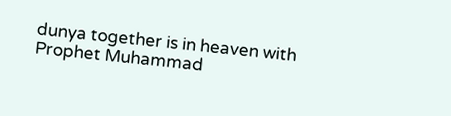dunya together is in heaven with Prophet Muhammad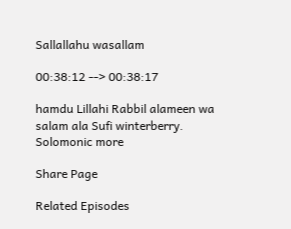Sallallahu wasallam

00:38:12 --> 00:38:17

hamdu Lillahi Rabbil alameen wa salam ala Sufi winterberry. Solomonic more

Share Page

Related Episodes